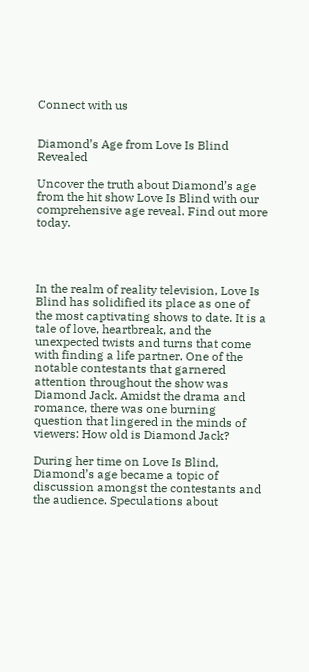Connect with us


Diamond’s Age from Love Is Blind Revealed

Uncover the truth about Diamond’s age from the hit show Love Is Blind with our comprehensive age reveal. Find out more today.




In the realm of reality television, Love Is Blind has solidified its place as one of the most captivating shows to date. It is a tale of love, heartbreak, and the unexpected twists and turns that come with finding a life partner. One of the notable contestants that garnered attention throughout the show was Diamond Jack. Amidst the drama and romance, there was one burning question that lingered in the minds of viewers: How old is Diamond Jack?

During her time on Love Is Blind, Diamond’s age became a topic of discussion amongst the contestants and the audience. Speculations about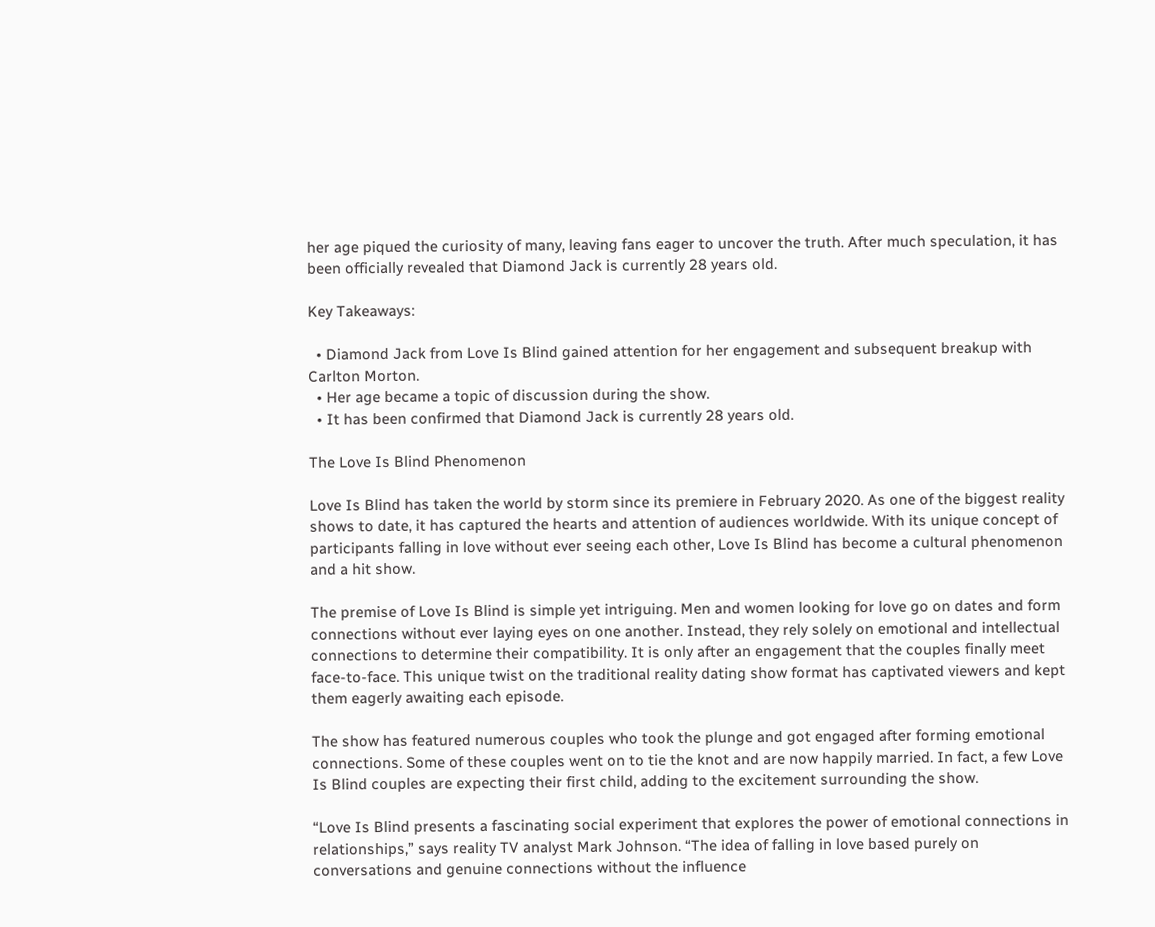her age piqued the curiosity of many, leaving fans eager to uncover the truth. After much speculation, it has been officially revealed that Diamond Jack is currently 28 years old.

Key Takeaways:

  • Diamond Jack from Love Is Blind gained attention for her engagement and subsequent breakup with Carlton Morton.
  • Her age became a topic of discussion during the show.
  • It has been confirmed that Diamond Jack is currently 28 years old.

The Love Is Blind Phenomenon

Love Is Blind has taken the world by storm since its premiere in February 2020. As one of the biggest reality shows to date, it has captured the hearts and attention of audiences worldwide. With its unique concept of participants falling in love without ever seeing each other, Love Is Blind has become a cultural phenomenon and a hit show.

The premise of Love Is Blind is simple yet intriguing. Men and women looking for love go on dates and form connections without ever laying eyes on one another. Instead, they rely solely on emotional and intellectual connections to determine their compatibility. It is only after an engagement that the couples finally meet face-to-face. This unique twist on the traditional reality dating show format has captivated viewers and kept them eagerly awaiting each episode.

The show has featured numerous couples who took the plunge and got engaged after forming emotional connections. Some of these couples went on to tie the knot and are now happily married. In fact, a few Love Is Blind couples are expecting their first child, adding to the excitement surrounding the show.

“Love Is Blind presents a fascinating social experiment that explores the power of emotional connections in relationships,” says reality TV analyst Mark Johnson. “The idea of falling in love based purely on conversations and genuine connections without the influence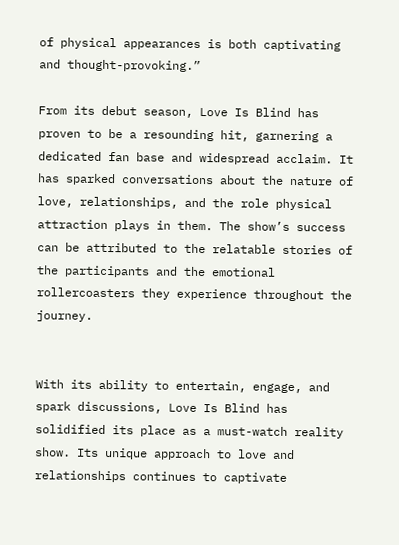of physical appearances is both captivating and thought-provoking.”

From its debut season, Love Is Blind has proven to be a resounding hit, garnering a dedicated fan base and widespread acclaim. It has sparked conversations about the nature of love, relationships, and the role physical attraction plays in them. The show’s success can be attributed to the relatable stories of the participants and the emotional rollercoasters they experience throughout the journey.


With its ability to entertain, engage, and spark discussions, Love Is Blind has solidified its place as a must-watch reality show. Its unique approach to love and relationships continues to captivate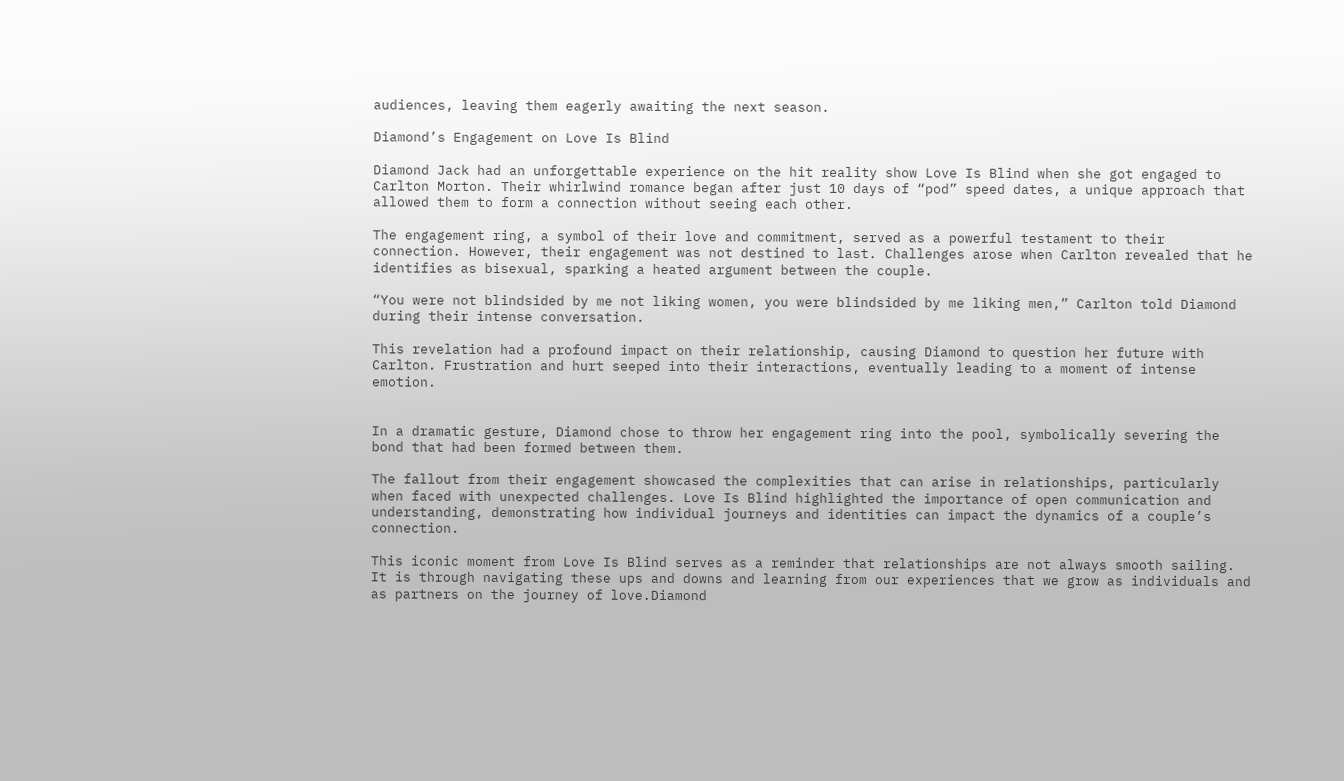audiences, leaving them eagerly awaiting the next season.

Diamond’s Engagement on Love Is Blind

Diamond Jack had an unforgettable experience on the hit reality show Love Is Blind when she got engaged to Carlton Morton. Their whirlwind romance began after just 10 days of “pod” speed dates, a unique approach that allowed them to form a connection without seeing each other.

The engagement ring, a symbol of their love and commitment, served as a powerful testament to their connection. However, their engagement was not destined to last. Challenges arose when Carlton revealed that he identifies as bisexual, sparking a heated argument between the couple.

“You were not blindsided by me not liking women, you were blindsided by me liking men,” Carlton told Diamond during their intense conversation.

This revelation had a profound impact on their relationship, causing Diamond to question her future with Carlton. Frustration and hurt seeped into their interactions, eventually leading to a moment of intense emotion.


In a dramatic gesture, Diamond chose to throw her engagement ring into the pool, symbolically severing the bond that had been formed between them.

The fallout from their engagement showcased the complexities that can arise in relationships, particularly when faced with unexpected challenges. Love Is Blind highlighted the importance of open communication and understanding, demonstrating how individual journeys and identities can impact the dynamics of a couple’s connection.

This iconic moment from Love Is Blind serves as a reminder that relationships are not always smooth sailing. It is through navigating these ups and downs and learning from our experiences that we grow as individuals and as partners on the journey of love.Diamond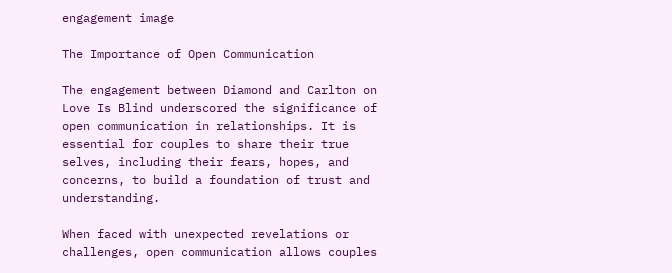engagement image

The Importance of Open Communication

The engagement between Diamond and Carlton on Love Is Blind underscored the significance of open communication in relationships. It is essential for couples to share their true selves, including their fears, hopes, and concerns, to build a foundation of trust and understanding.

When faced with unexpected revelations or challenges, open communication allows couples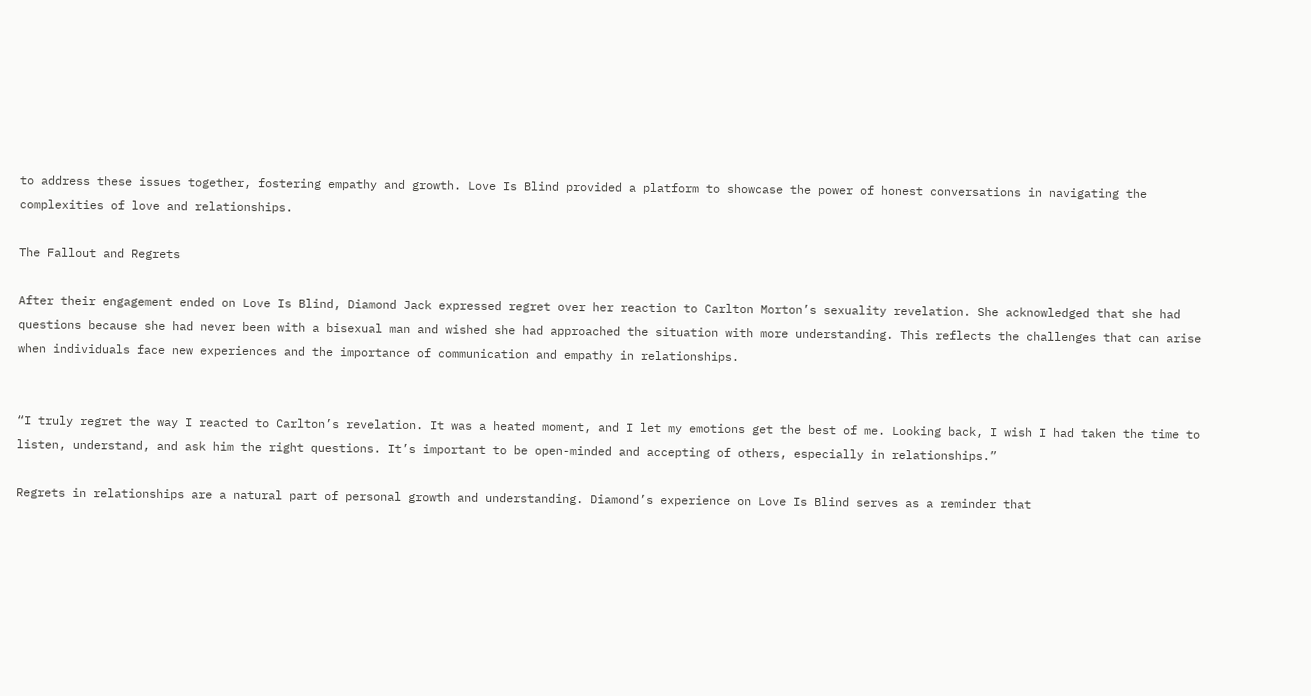to address these issues together, fostering empathy and growth. Love Is Blind provided a platform to showcase the power of honest conversations in navigating the complexities of love and relationships.

The Fallout and Regrets

After their engagement ended on Love Is Blind, Diamond Jack expressed regret over her reaction to Carlton Morton’s sexuality revelation. She acknowledged that she had questions because she had never been with a bisexual man and wished she had approached the situation with more understanding. This reflects the challenges that can arise when individuals face new experiences and the importance of communication and empathy in relationships.


“I truly regret the way I reacted to Carlton’s revelation. It was a heated moment, and I let my emotions get the best of me. Looking back, I wish I had taken the time to listen, understand, and ask him the right questions. It’s important to be open-minded and accepting of others, especially in relationships.”

Regrets in relationships are a natural part of personal growth and understanding. Diamond’s experience on Love Is Blind serves as a reminder that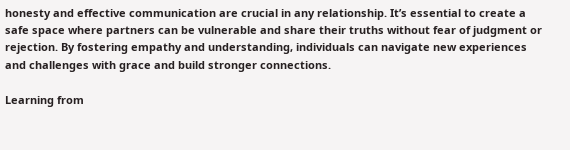honesty and effective communication are crucial in any relationship. It’s essential to create a safe space where partners can be vulnerable and share their truths without fear of judgment or rejection. By fostering empathy and understanding, individuals can navigate new experiences and challenges with grace and build stronger connections.

Learning from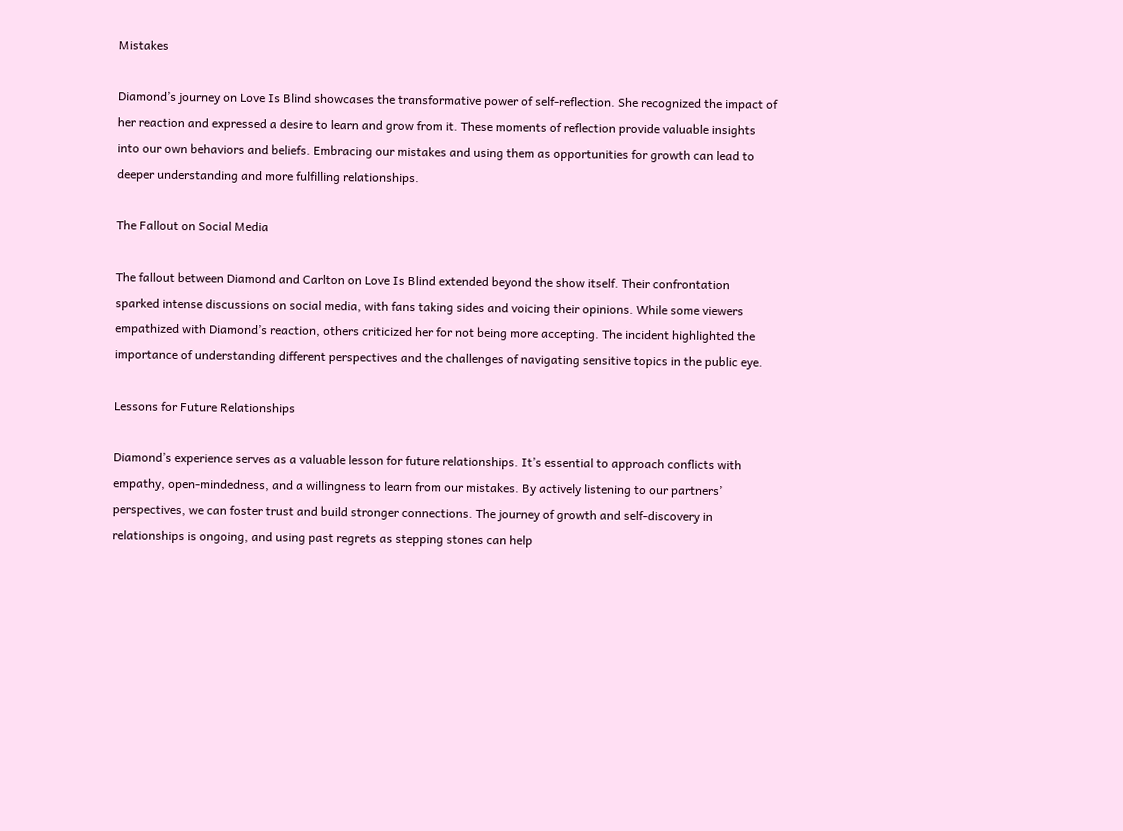Mistakes

Diamond’s journey on Love Is Blind showcases the transformative power of self-reflection. She recognized the impact of her reaction and expressed a desire to learn and grow from it. These moments of reflection provide valuable insights into our own behaviors and beliefs. Embracing our mistakes and using them as opportunities for growth can lead to deeper understanding and more fulfilling relationships.

The Fallout on Social Media

The fallout between Diamond and Carlton on Love Is Blind extended beyond the show itself. Their confrontation sparked intense discussions on social media, with fans taking sides and voicing their opinions. While some viewers empathized with Diamond’s reaction, others criticized her for not being more accepting. The incident highlighted the importance of understanding different perspectives and the challenges of navigating sensitive topics in the public eye.

Lessons for Future Relationships

Diamond’s experience serves as a valuable lesson for future relationships. It’s essential to approach conflicts with empathy, open-mindedness, and a willingness to learn from our mistakes. By actively listening to our partners’ perspectives, we can foster trust and build stronger connections. The journey of growth and self-discovery in relationships is ongoing, and using past regrets as stepping stones can help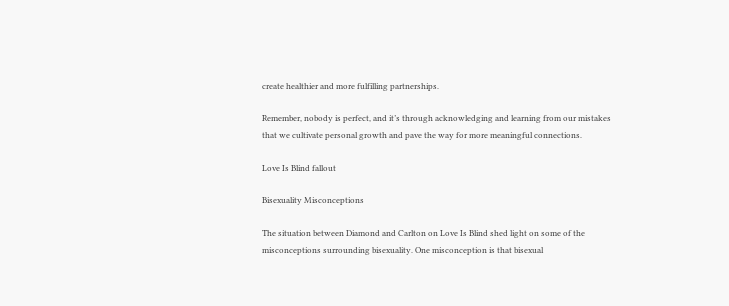create healthier and more fulfilling partnerships.

Remember, nobody is perfect, and it’s through acknowledging and learning from our mistakes that we cultivate personal growth and pave the way for more meaningful connections.

Love Is Blind fallout

Bisexuality Misconceptions

The situation between Diamond and Carlton on Love Is Blind shed light on some of the misconceptions surrounding bisexuality. One misconception is that bisexual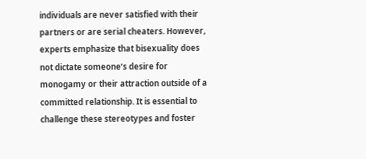individuals are never satisfied with their partners or are serial cheaters. However, experts emphasize that bisexuality does not dictate someone’s desire for monogamy or their attraction outside of a committed relationship. It is essential to challenge these stereotypes and foster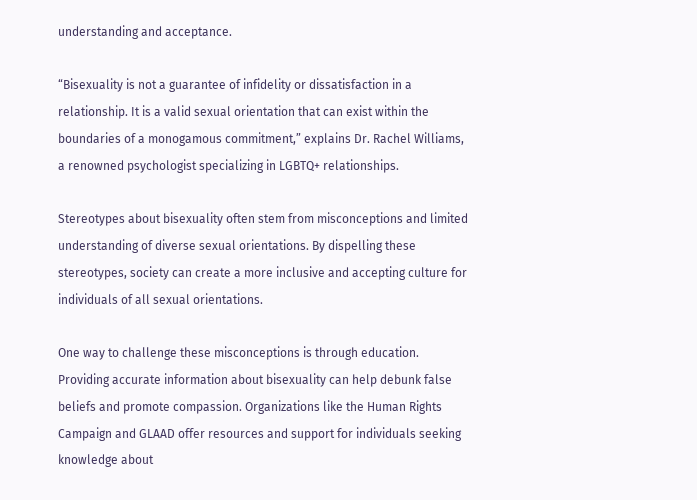understanding and acceptance.

“Bisexuality is not a guarantee of infidelity or dissatisfaction in a relationship. It is a valid sexual orientation that can exist within the boundaries of a monogamous commitment,” explains Dr. Rachel Williams, a renowned psychologist specializing in LGBTQ+ relationships.

Stereotypes about bisexuality often stem from misconceptions and limited understanding of diverse sexual orientations. By dispelling these stereotypes, society can create a more inclusive and accepting culture for individuals of all sexual orientations.

One way to challenge these misconceptions is through education. Providing accurate information about bisexuality can help debunk false beliefs and promote compassion. Organizations like the Human Rights Campaign and GLAAD offer resources and support for individuals seeking knowledge about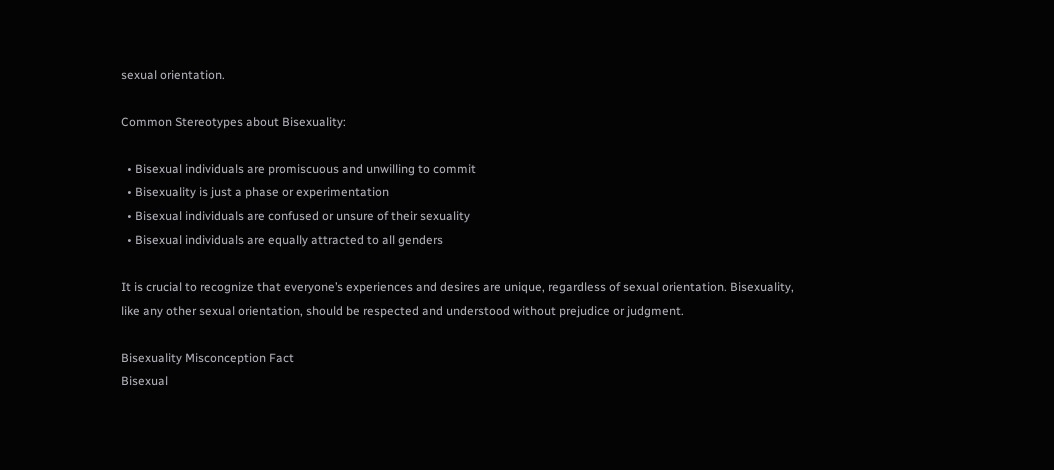sexual orientation.

Common Stereotypes about Bisexuality:

  • Bisexual individuals are promiscuous and unwilling to commit
  • Bisexuality is just a phase or experimentation
  • Bisexual individuals are confused or unsure of their sexuality
  • Bisexual individuals are equally attracted to all genders

It is crucial to recognize that everyone’s experiences and desires are unique, regardless of sexual orientation. Bisexuality, like any other sexual orientation, should be respected and understood without prejudice or judgment.

Bisexuality Misconception Fact
Bisexual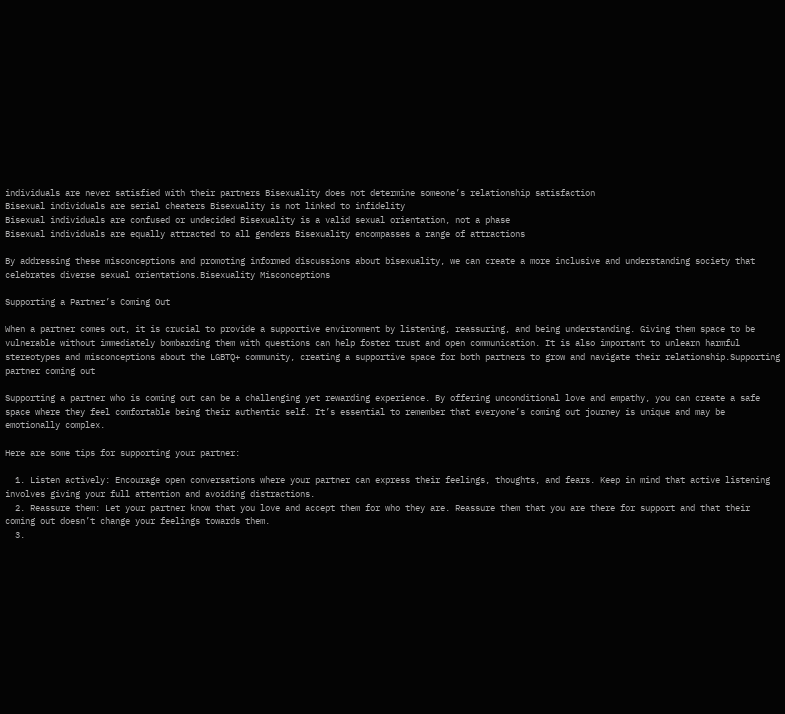individuals are never satisfied with their partners Bisexuality does not determine someone’s relationship satisfaction
Bisexual individuals are serial cheaters Bisexuality is not linked to infidelity
Bisexual individuals are confused or undecided Bisexuality is a valid sexual orientation, not a phase
Bisexual individuals are equally attracted to all genders Bisexuality encompasses a range of attractions

By addressing these misconceptions and promoting informed discussions about bisexuality, we can create a more inclusive and understanding society that celebrates diverse sexual orientations.Bisexuality Misconceptions

Supporting a Partner’s Coming Out

When a partner comes out, it is crucial to provide a supportive environment by listening, reassuring, and being understanding. Giving them space to be vulnerable without immediately bombarding them with questions can help foster trust and open communication. It is also important to unlearn harmful stereotypes and misconceptions about the LGBTQ+ community, creating a supportive space for both partners to grow and navigate their relationship.Supporting partner coming out

Supporting a partner who is coming out can be a challenging yet rewarding experience. By offering unconditional love and empathy, you can create a safe space where they feel comfortable being their authentic self. It’s essential to remember that everyone’s coming out journey is unique and may be emotionally complex.

Here are some tips for supporting your partner:

  1. Listen actively: Encourage open conversations where your partner can express their feelings, thoughts, and fears. Keep in mind that active listening involves giving your full attention and avoiding distractions.
  2. Reassure them: Let your partner know that you love and accept them for who they are. Reassure them that you are there for support and that their coming out doesn’t change your feelings towards them.
  3.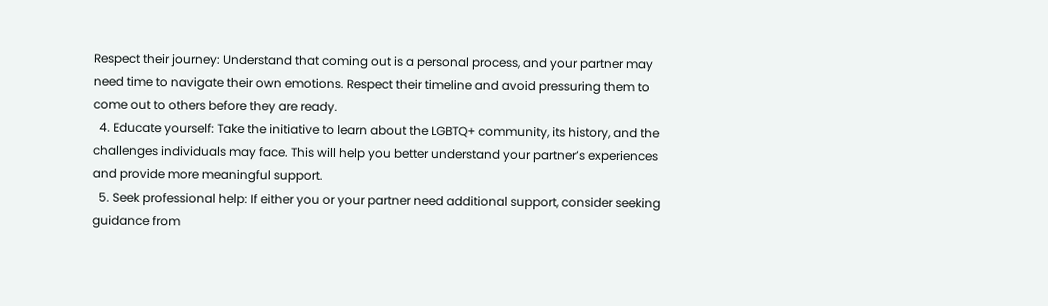Respect their journey: Understand that coming out is a personal process, and your partner may need time to navigate their own emotions. Respect their timeline and avoid pressuring them to come out to others before they are ready.
  4. Educate yourself: Take the initiative to learn about the LGBTQ+ community, its history, and the challenges individuals may face. This will help you better understand your partner’s experiences and provide more meaningful support.
  5. Seek professional help: If either you or your partner need additional support, consider seeking guidance from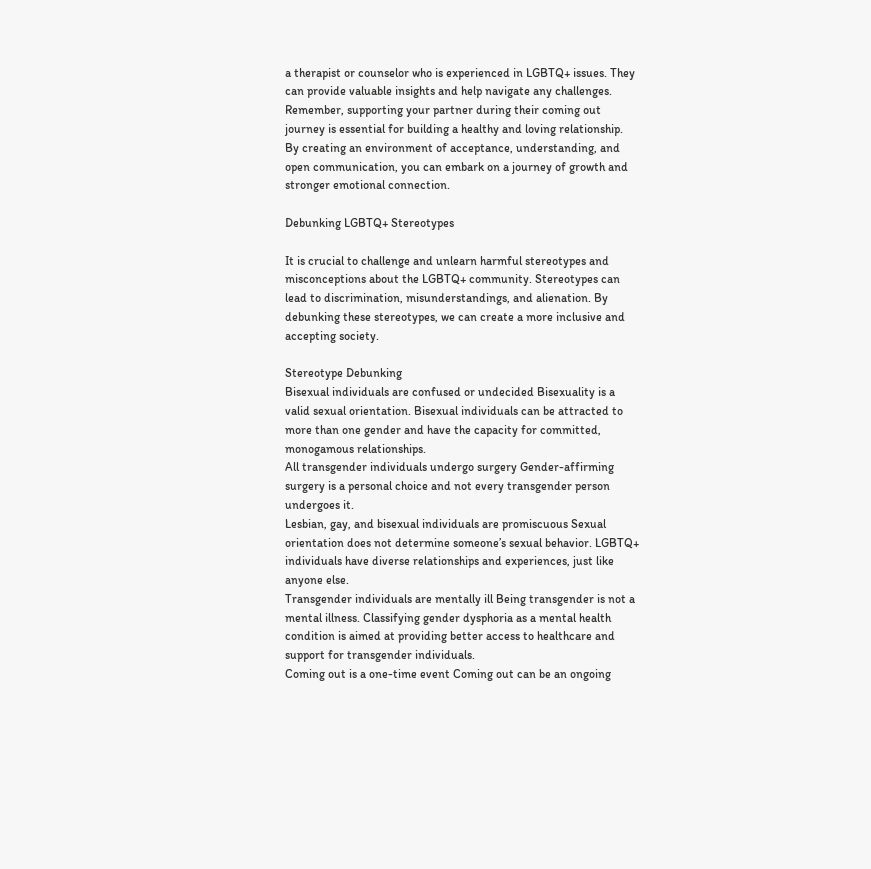a therapist or counselor who is experienced in LGBTQ+ issues. They can provide valuable insights and help navigate any challenges.
Remember, supporting your partner during their coming out journey is essential for building a healthy and loving relationship. By creating an environment of acceptance, understanding, and open communication, you can embark on a journey of growth and stronger emotional connection.

Debunking LGBTQ+ Stereotypes

It is crucial to challenge and unlearn harmful stereotypes and misconceptions about the LGBTQ+ community. Stereotypes can lead to discrimination, misunderstandings, and alienation. By debunking these stereotypes, we can create a more inclusive and accepting society.

Stereotype Debunking
Bisexual individuals are confused or undecided Bisexuality is a valid sexual orientation. Bisexual individuals can be attracted to more than one gender and have the capacity for committed, monogamous relationships.
All transgender individuals undergo surgery Gender-affirming surgery is a personal choice and not every transgender person undergoes it.
Lesbian, gay, and bisexual individuals are promiscuous Sexual orientation does not determine someone’s sexual behavior. LGBTQ+ individuals have diverse relationships and experiences, just like anyone else.
Transgender individuals are mentally ill Being transgender is not a mental illness. Classifying gender dysphoria as a mental health condition is aimed at providing better access to healthcare and support for transgender individuals.
Coming out is a one-time event Coming out can be an ongoing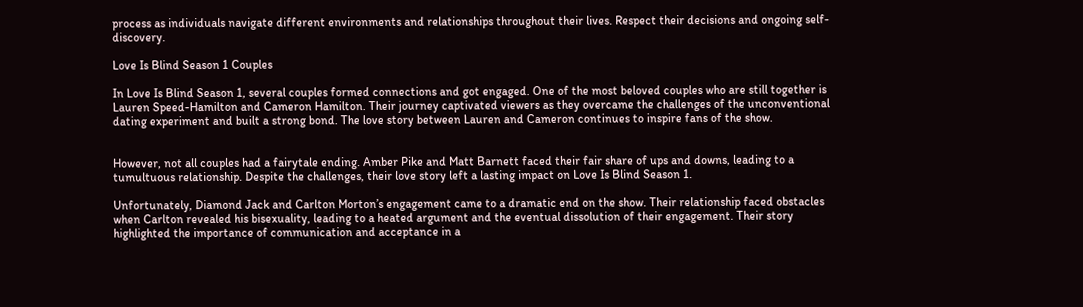process as individuals navigate different environments and relationships throughout their lives. Respect their decisions and ongoing self-discovery.

Love Is Blind Season 1 Couples

In Love Is Blind Season 1, several couples formed connections and got engaged. One of the most beloved couples who are still together is Lauren Speed-Hamilton and Cameron Hamilton. Their journey captivated viewers as they overcame the challenges of the unconventional dating experiment and built a strong bond. The love story between Lauren and Cameron continues to inspire fans of the show.


However, not all couples had a fairytale ending. Amber Pike and Matt Barnett faced their fair share of ups and downs, leading to a tumultuous relationship. Despite the challenges, their love story left a lasting impact on Love Is Blind Season 1.

Unfortunately, Diamond Jack and Carlton Morton’s engagement came to a dramatic end on the show. Their relationship faced obstacles when Carlton revealed his bisexuality, leading to a heated argument and the eventual dissolution of their engagement. Their story highlighted the importance of communication and acceptance in a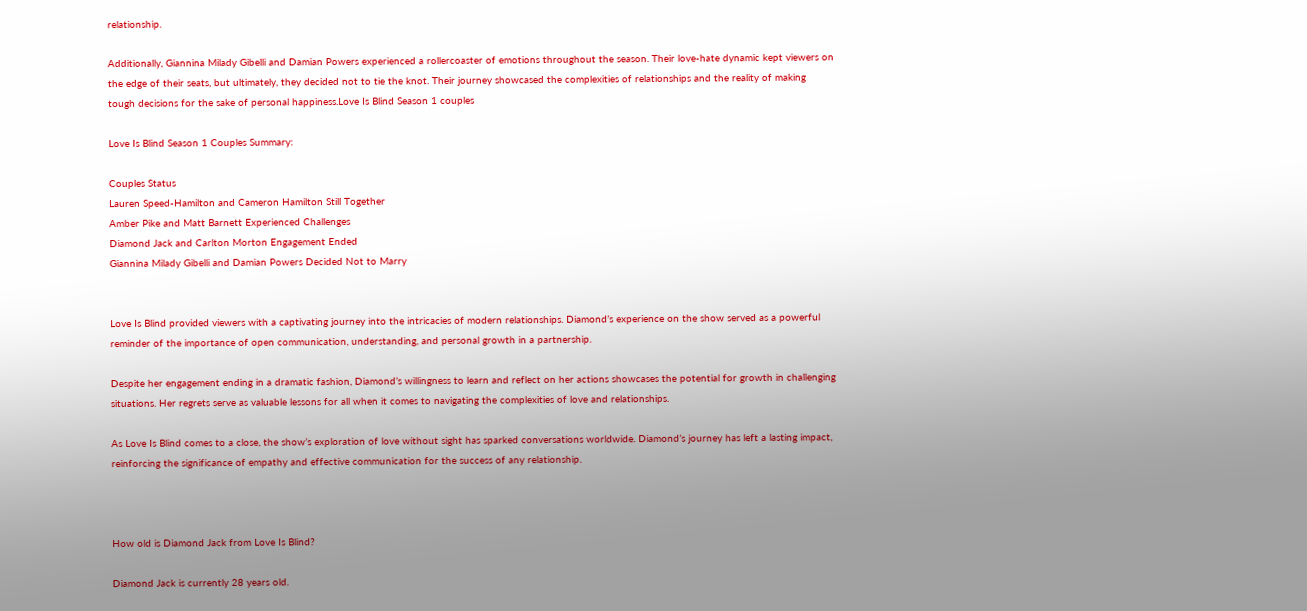relationship.

Additionally, Giannina Milady Gibelli and Damian Powers experienced a rollercoaster of emotions throughout the season. Their love-hate dynamic kept viewers on the edge of their seats, but ultimately, they decided not to tie the knot. Their journey showcased the complexities of relationships and the reality of making tough decisions for the sake of personal happiness.Love Is Blind Season 1 couples

Love Is Blind Season 1 Couples Summary:

Couples Status
Lauren Speed-Hamilton and Cameron Hamilton Still Together
Amber Pike and Matt Barnett Experienced Challenges
Diamond Jack and Carlton Morton Engagement Ended
Giannina Milady Gibelli and Damian Powers Decided Not to Marry


Love Is Blind provided viewers with a captivating journey into the intricacies of modern relationships. Diamond’s experience on the show served as a powerful reminder of the importance of open communication, understanding, and personal growth in a partnership.

Despite her engagement ending in a dramatic fashion, Diamond’s willingness to learn and reflect on her actions showcases the potential for growth in challenging situations. Her regrets serve as valuable lessons for all when it comes to navigating the complexities of love and relationships.

As Love Is Blind comes to a close, the show’s exploration of love without sight has sparked conversations worldwide. Diamond’s journey has left a lasting impact, reinforcing the significance of empathy and effective communication for the success of any relationship.



How old is Diamond Jack from Love Is Blind?

Diamond Jack is currently 28 years old.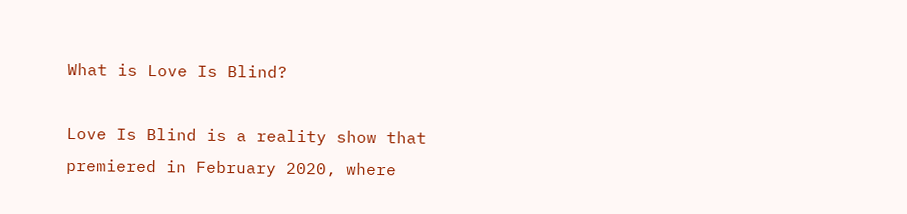What is Love Is Blind?

Love Is Blind is a reality show that premiered in February 2020, where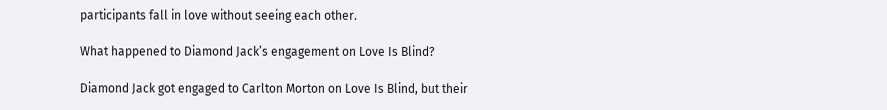participants fall in love without seeing each other.

What happened to Diamond Jack’s engagement on Love Is Blind?

Diamond Jack got engaged to Carlton Morton on Love Is Blind, but their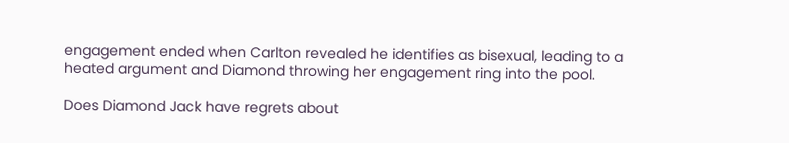engagement ended when Carlton revealed he identifies as bisexual, leading to a heated argument and Diamond throwing her engagement ring into the pool.

Does Diamond Jack have regrets about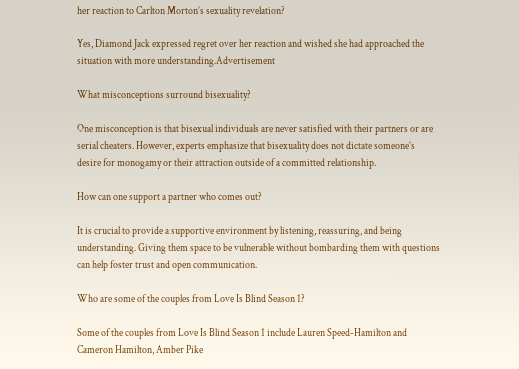her reaction to Carlton Morton’s sexuality revelation?

Yes, Diamond Jack expressed regret over her reaction and wished she had approached the situation with more understanding.Advertisement

What misconceptions surround bisexuality?

One misconception is that bisexual individuals are never satisfied with their partners or are serial cheaters. However, experts emphasize that bisexuality does not dictate someone’s desire for monogamy or their attraction outside of a committed relationship.

How can one support a partner who comes out?

It is crucial to provide a supportive environment by listening, reassuring, and being understanding. Giving them space to be vulnerable without bombarding them with questions can help foster trust and open communication.

Who are some of the couples from Love Is Blind Season 1?

Some of the couples from Love Is Blind Season 1 include Lauren Speed-Hamilton and Cameron Hamilton, Amber Pike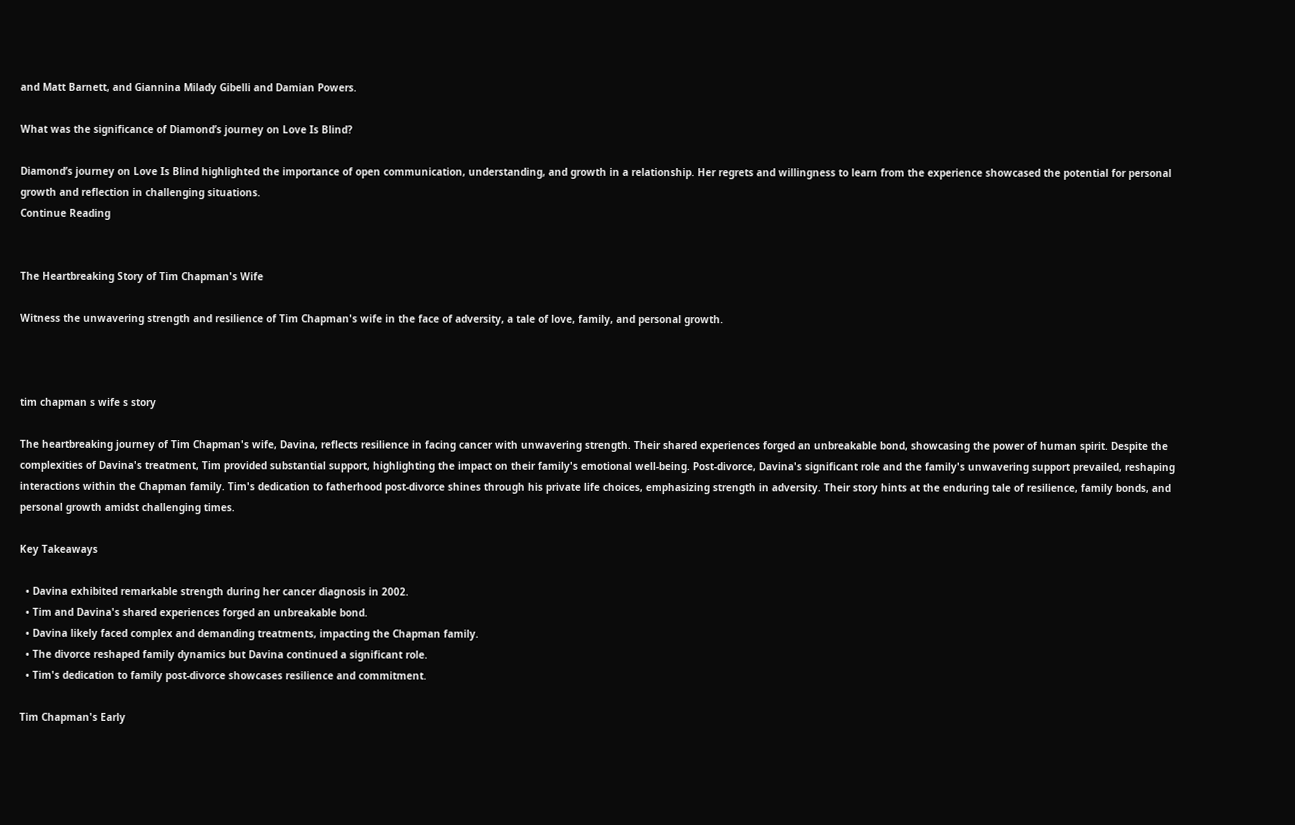and Matt Barnett, and Giannina Milady Gibelli and Damian Powers.

What was the significance of Diamond’s journey on Love Is Blind?

Diamond’s journey on Love Is Blind highlighted the importance of open communication, understanding, and growth in a relationship. Her regrets and willingness to learn from the experience showcased the potential for personal growth and reflection in challenging situations.
Continue Reading


The Heartbreaking Story of Tim Chapman's Wife

Witness the unwavering strength and resilience of Tim Chapman's wife in the face of adversity, a tale of love, family, and personal growth.



tim chapman s wife s story

The heartbreaking journey of Tim Chapman's wife, Davina, reflects resilience in facing cancer with unwavering strength. Their shared experiences forged an unbreakable bond, showcasing the power of human spirit. Despite the complexities of Davina's treatment, Tim provided substantial support, highlighting the impact on their family's emotional well-being. Post-divorce, Davina's significant role and the family's unwavering support prevailed, reshaping interactions within the Chapman family. Tim's dedication to fatherhood post-divorce shines through his private life choices, emphasizing strength in adversity. Their story hints at the enduring tale of resilience, family bonds, and personal growth amidst challenging times.

Key Takeaways

  • Davina exhibited remarkable strength during her cancer diagnosis in 2002.
  • Tim and Davina's shared experiences forged an unbreakable bond.
  • Davina likely faced complex and demanding treatments, impacting the Chapman family.
  • The divorce reshaped family dynamics but Davina continued a significant role.
  • Tim's dedication to family post-divorce showcases resilience and commitment.

Tim Chapman's Early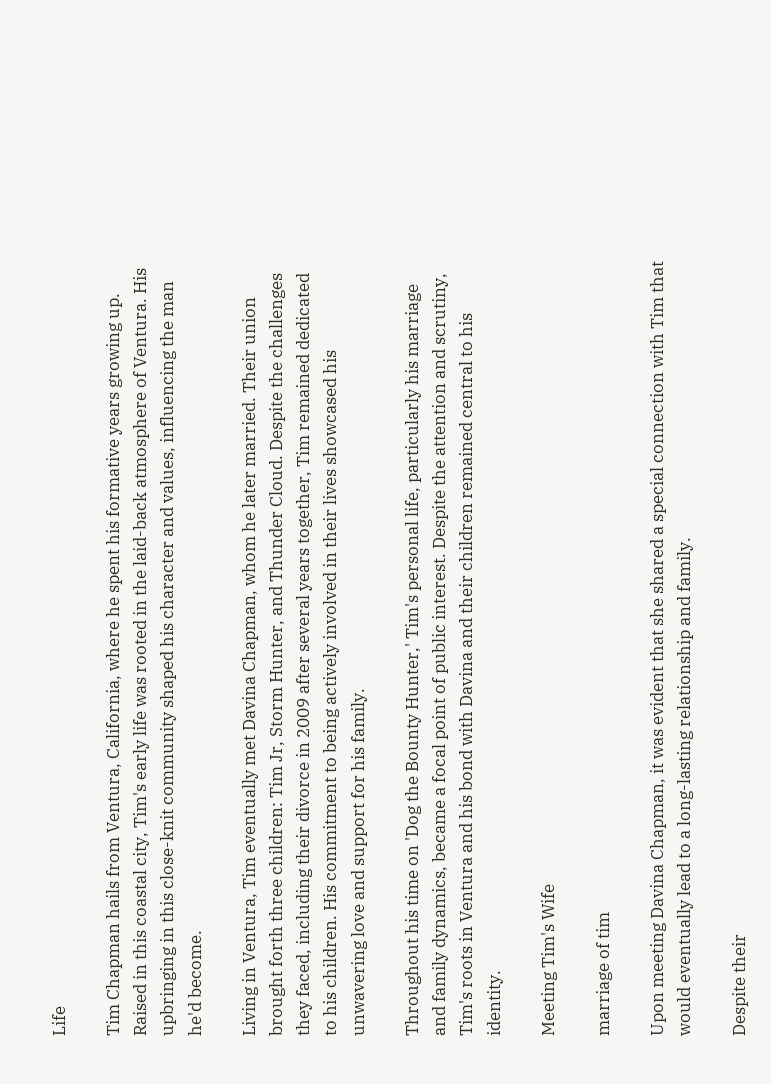Life

Tim Chapman hails from Ventura, California, where he spent his formative years growing up. Raised in this coastal city, Tim's early life was rooted in the laid-back atmosphere of Ventura. His upbringing in this close-knit community shaped his character and values, influencing the man he'd become.

Living in Ventura, Tim eventually met Davina Chapman, whom he later married. Their union brought forth three children: Tim Jr, Storm Hunter, and Thunder Cloud. Despite the challenges they faced, including their divorce in 2009 after several years together, Tim remained dedicated to his children. His commitment to being actively involved in their lives showcased his unwavering love and support for his family.

Throughout his time on 'Dog the Bounty Hunter,' Tim's personal life, particularly his marriage and family dynamics, became a focal point of public interest. Despite the attention and scrutiny, Tim's roots in Ventura and his bond with Davina and their children remained central to his identity.

Meeting Tim's Wife

marriage of tim

Upon meeting Davina Chapman, it was evident that she shared a special connection with Tim that would eventually lead to a long-lasting relationship and family.

Despite their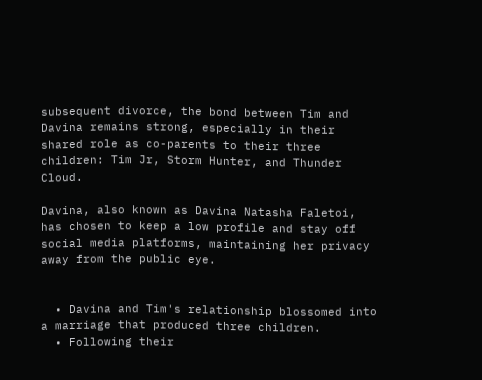subsequent divorce, the bond between Tim and Davina remains strong, especially in their shared role as co-parents to their three children: Tim Jr, Storm Hunter, and Thunder Cloud.

Davina, also known as Davina Natasha Faletoi, has chosen to keep a low profile and stay off social media platforms, maintaining her privacy away from the public eye.


  • Davina and Tim's relationship blossomed into a marriage that produced three children.
  • Following their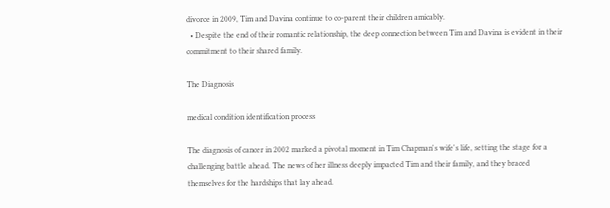divorce in 2009, Tim and Davina continue to co-parent their children amicably.
  • Despite the end of their romantic relationship, the deep connection between Tim and Davina is evident in their commitment to their shared family.

The Diagnosis

medical condition identification process

The diagnosis of cancer in 2002 marked a pivotal moment in Tim Chapman's wife's life, setting the stage for a challenging battle ahead. The news of her illness deeply impacted Tim and their family, and they braced themselves for the hardships that lay ahead.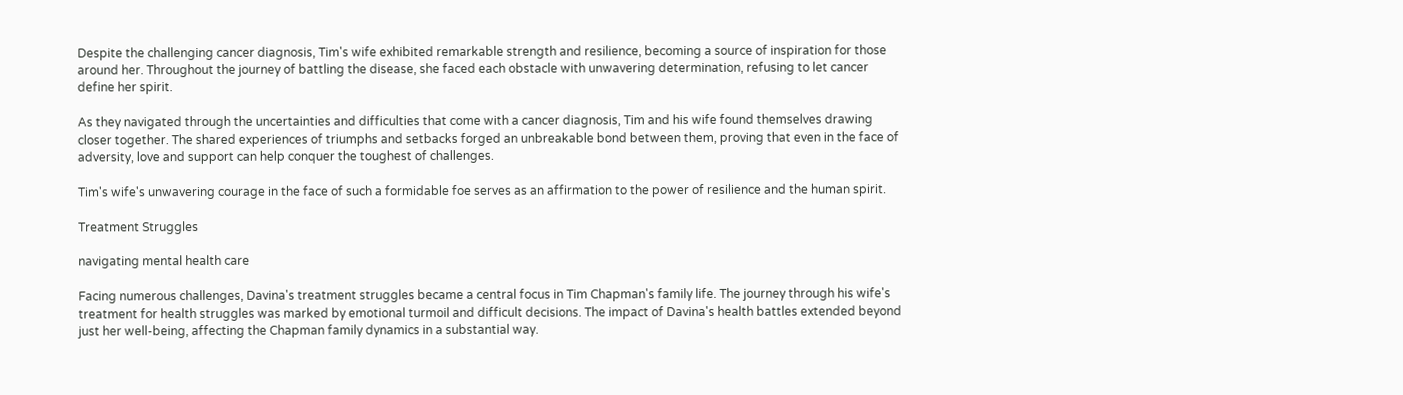Despite the challenging cancer diagnosis, Tim's wife exhibited remarkable strength and resilience, becoming a source of inspiration for those around her. Throughout the journey of battling the disease, she faced each obstacle with unwavering determination, refusing to let cancer define her spirit.

As they navigated through the uncertainties and difficulties that come with a cancer diagnosis, Tim and his wife found themselves drawing closer together. The shared experiences of triumphs and setbacks forged an unbreakable bond between them, proving that even in the face of adversity, love and support can help conquer the toughest of challenges.

Tim's wife's unwavering courage in the face of such a formidable foe serves as an affirmation to the power of resilience and the human spirit.

Treatment Struggles

navigating mental health care

Facing numerous challenges, Davina's treatment struggles became a central focus in Tim Chapman's family life. The journey through his wife's treatment for health struggles was marked by emotional turmoil and difficult decisions. The impact of Davina's health battles extended beyond just her well-being, affecting the Chapman family dynamics in a substantial way.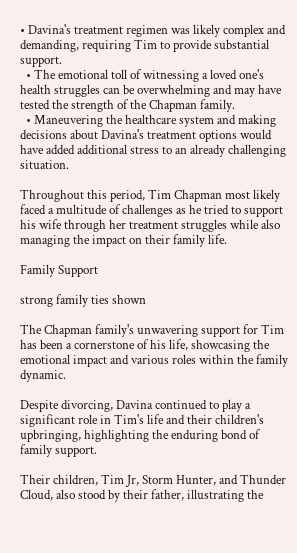• Davina's treatment regimen was likely complex and demanding, requiring Tim to provide substantial support.
  • The emotional toll of witnessing a loved one's health struggles can be overwhelming and may have tested the strength of the Chapman family.
  • Maneuvering the healthcare system and making decisions about Davina's treatment options would have added additional stress to an already challenging situation.

Throughout this period, Tim Chapman most likely faced a multitude of challenges as he tried to support his wife through her treatment struggles while also managing the impact on their family life.

Family Support

strong family ties shown

The Chapman family's unwavering support for Tim has been a cornerstone of his life, showcasing the emotional impact and various roles within the family dynamic.

Despite divorcing, Davina continued to play a significant role in Tim's life and their children's upbringing, highlighting the enduring bond of family support.

Their children, Tim Jr, Storm Hunter, and Thunder Cloud, also stood by their father, illustrating the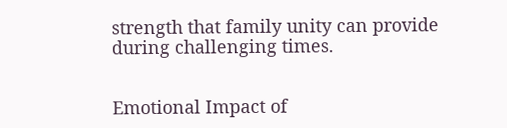strength that family unity can provide during challenging times.


Emotional Impact of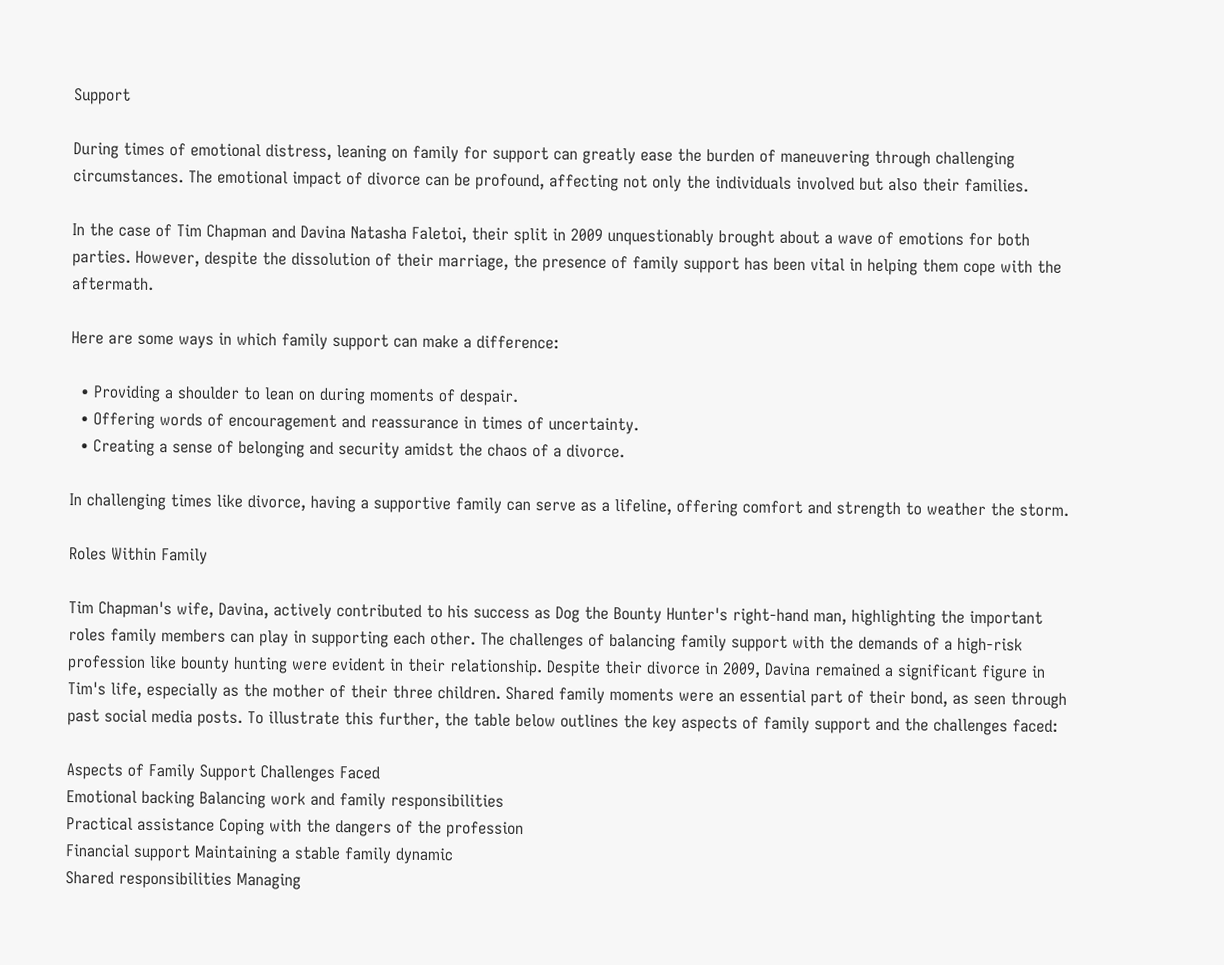Support

During times of emotional distress, leaning on family for support can greatly ease the burden of maneuvering through challenging circumstances. The emotional impact of divorce can be profound, affecting not only the individuals involved but also their families.

In the case of Tim Chapman and Davina Natasha Faletoi, their split in 2009 unquestionably brought about a wave of emotions for both parties. However, despite the dissolution of their marriage, the presence of family support has been vital in helping them cope with the aftermath.

Here are some ways in which family support can make a difference:

  • Providing a shoulder to lean on during moments of despair.
  • Offering words of encouragement and reassurance in times of uncertainty.
  • Creating a sense of belonging and security amidst the chaos of a divorce.

In challenging times like divorce, having a supportive family can serve as a lifeline, offering comfort and strength to weather the storm.

Roles Within Family

Tim Chapman's wife, Davina, actively contributed to his success as Dog the Bounty Hunter's right-hand man, highlighting the important roles family members can play in supporting each other. The challenges of balancing family support with the demands of a high-risk profession like bounty hunting were evident in their relationship. Despite their divorce in 2009, Davina remained a significant figure in Tim's life, especially as the mother of their three children. Shared family moments were an essential part of their bond, as seen through past social media posts. To illustrate this further, the table below outlines the key aspects of family support and the challenges faced:

Aspects of Family Support Challenges Faced
Emotional backing Balancing work and family responsibilities
Practical assistance Coping with the dangers of the profession
Financial support Maintaining a stable family dynamic
Shared responsibilities Managing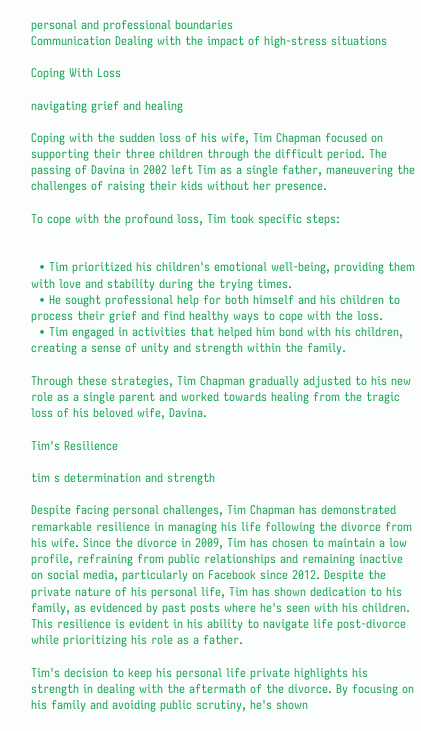personal and professional boundaries
Communication Dealing with the impact of high-stress situations

Coping With Loss

navigating grief and healing

Coping with the sudden loss of his wife, Tim Chapman focused on supporting their three children through the difficult period. The passing of Davina in 2002 left Tim as a single father, maneuvering the challenges of raising their kids without her presence.

To cope with the profound loss, Tim took specific steps:


  • Tim prioritized his children's emotional well-being, providing them with love and stability during the trying times.
  • He sought professional help for both himself and his children to process their grief and find healthy ways to cope with the loss.
  • Tim engaged in activities that helped him bond with his children, creating a sense of unity and strength within the family.

Through these strategies, Tim Chapman gradually adjusted to his new role as a single parent and worked towards healing from the tragic loss of his beloved wife, Davina.

Tim's Resilience

tim s determination and strength

Despite facing personal challenges, Tim Chapman has demonstrated remarkable resilience in managing his life following the divorce from his wife. Since the divorce in 2009, Tim has chosen to maintain a low profile, refraining from public relationships and remaining inactive on social media, particularly on Facebook since 2012. Despite the private nature of his personal life, Tim has shown dedication to his family, as evidenced by past posts where he's seen with his children. This resilience is evident in his ability to navigate life post-divorce while prioritizing his role as a father.

Tim's decision to keep his personal life private highlights his strength in dealing with the aftermath of the divorce. By focusing on his family and avoiding public scrutiny, he's shown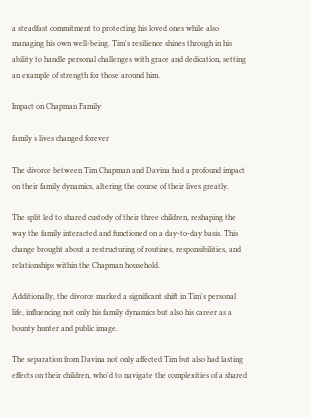a steadfast commitment to protecting his loved ones while also managing his own well-being. Tim's resilience shines through in his ability to handle personal challenges with grace and dedication, setting an example of strength for those around him.

Impact on Chapman Family

family s lives changed forever

The divorce between Tim Chapman and Davina had a profound impact on their family dynamics, altering the course of their lives greatly.

The split led to shared custody of their three children, reshaping the way the family interacted and functioned on a day-to-day basis. This change brought about a restructuring of routines, responsibilities, and relationships within the Chapman household.

Additionally, the divorce marked a significant shift in Tim's personal life, influencing not only his family dynamics but also his career as a bounty hunter and public image.

The separation from Davina not only affected Tim but also had lasting effects on their children, who'd to navigate the complexities of a shared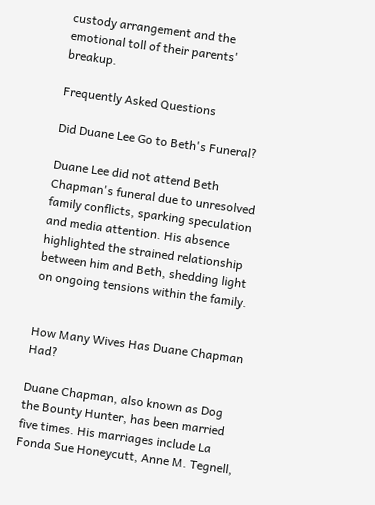custody arrangement and the emotional toll of their parents' breakup.

Frequently Asked Questions

Did Duane Lee Go to Beth's Funeral?

Duane Lee did not attend Beth Chapman's funeral due to unresolved family conflicts, sparking speculation and media attention. His absence highlighted the strained relationship between him and Beth, shedding light on ongoing tensions within the family.


How Many Wives Has Duane Chapman Had?

Duane Chapman, also known as Dog the Bounty Hunter, has been married five times. His marriages include La Fonda Sue Honeycutt, Anne M. Tegnell,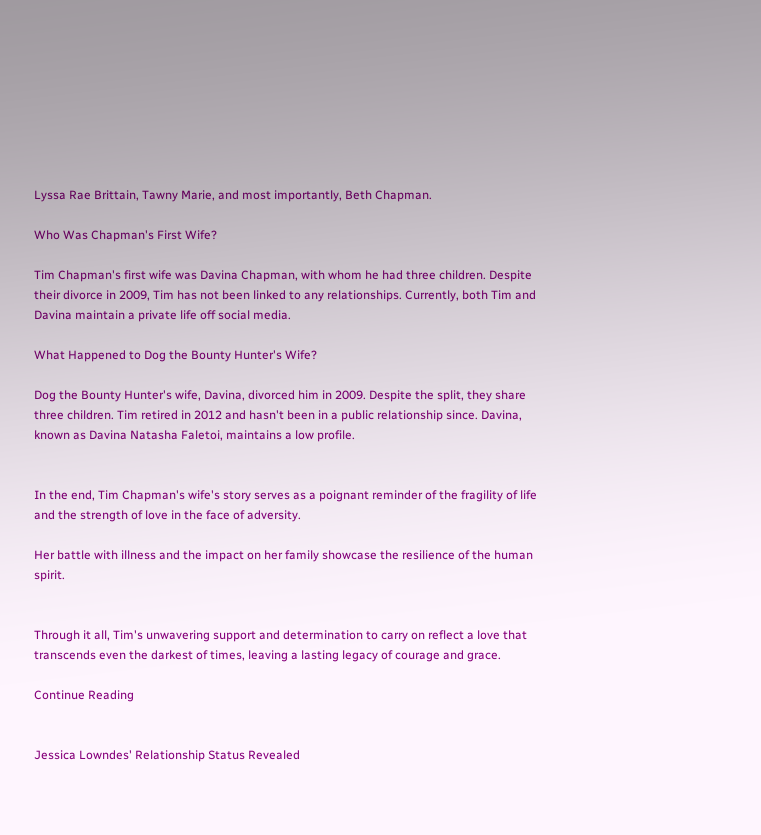Lyssa Rae Brittain, Tawny Marie, and most importantly, Beth Chapman.

Who Was Chapman's First Wife?

Tim Chapman's first wife was Davina Chapman, with whom he had three children. Despite their divorce in 2009, Tim has not been linked to any relationships. Currently, both Tim and Davina maintain a private life off social media.

What Happened to Dog the Bounty Hunter's Wife?

Dog the Bounty Hunter's wife, Davina, divorced him in 2009. Despite the split, they share three children. Tim retired in 2012 and hasn't been in a public relationship since. Davina, known as Davina Natasha Faletoi, maintains a low profile.


In the end, Tim Chapman's wife's story serves as a poignant reminder of the fragility of life and the strength of love in the face of adversity.

Her battle with illness and the impact on her family showcase the resilience of the human spirit.


Through it all, Tim's unwavering support and determination to carry on reflect a love that transcends even the darkest of times, leaving a lasting legacy of courage and grace.

Continue Reading


Jessica Lowndes' Relationship Status Revealed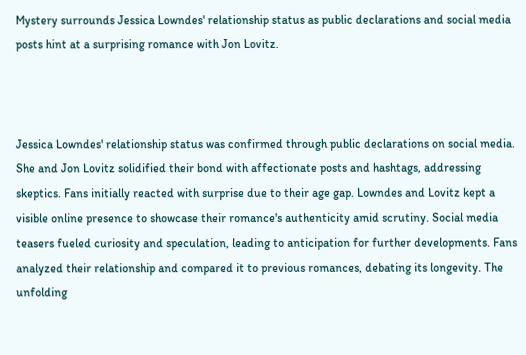Mystery surrounds Jessica Lowndes' relationship status as public declarations and social media posts hint at a surprising romance with Jon Lovitz.



Jessica Lowndes' relationship status was confirmed through public declarations on social media. She and Jon Lovitz solidified their bond with affectionate posts and hashtags, addressing skeptics. Fans initially reacted with surprise due to their age gap. Lowndes and Lovitz kept a visible online presence to showcase their romance's authenticity amid scrutiny. Social media teasers fueled curiosity and speculation, leading to anticipation for further developments. Fans analyzed their relationship and compared it to previous romances, debating its longevity. The unfolding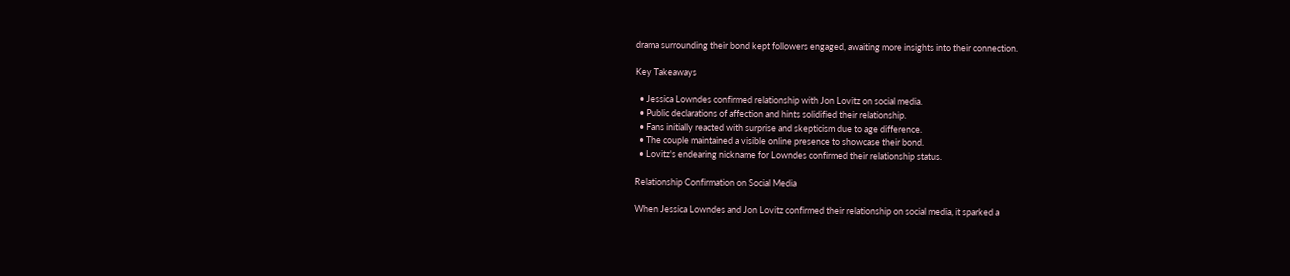drama surrounding their bond kept followers engaged, awaiting more insights into their connection.

Key Takeaways

  • Jessica Lowndes confirmed relationship with Jon Lovitz on social media.
  • Public declarations of affection and hints solidified their relationship.
  • Fans initially reacted with surprise and skepticism due to age difference.
  • The couple maintained a visible online presence to showcase their bond.
  • Lovitz's endearing nickname for Lowndes confirmed their relationship status.

Relationship Confirmation on Social Media

When Jessica Lowndes and Jon Lovitz confirmed their relationship on social media, it sparked a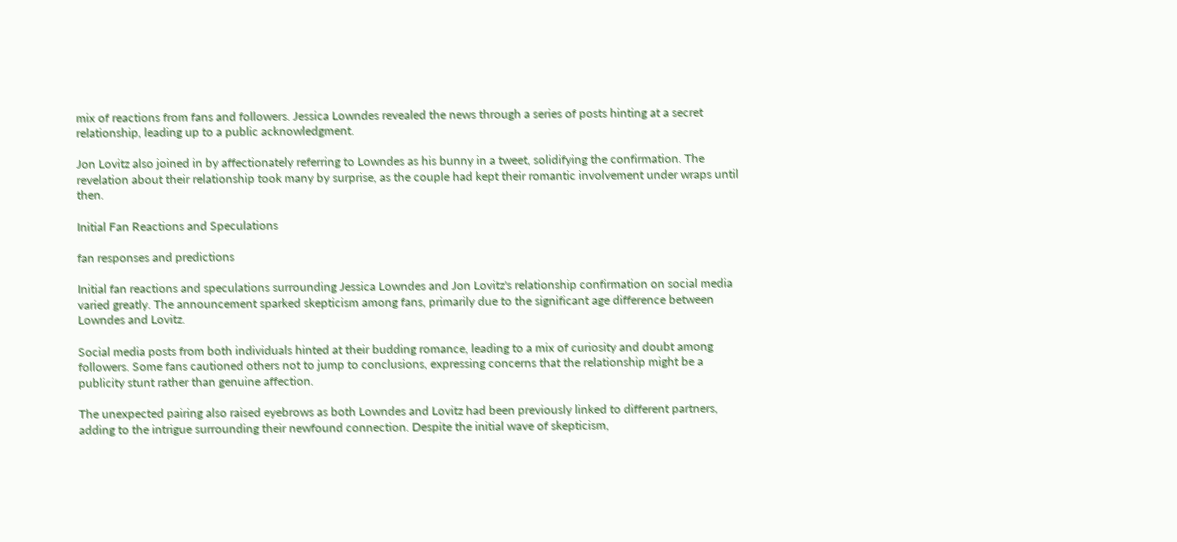mix of reactions from fans and followers. Jessica Lowndes revealed the news through a series of posts hinting at a secret relationship, leading up to a public acknowledgment.

Jon Lovitz also joined in by affectionately referring to Lowndes as his bunny in a tweet, solidifying the confirmation. The revelation about their relationship took many by surprise, as the couple had kept their romantic involvement under wraps until then.

Initial Fan Reactions and Speculations

fan responses and predictions

Initial fan reactions and speculations surrounding Jessica Lowndes and Jon Lovitz's relationship confirmation on social media varied greatly. The announcement sparked skepticism among fans, primarily due to the significant age difference between Lowndes and Lovitz.

Social media posts from both individuals hinted at their budding romance, leading to a mix of curiosity and doubt among followers. Some fans cautioned others not to jump to conclusions, expressing concerns that the relationship might be a publicity stunt rather than genuine affection.

The unexpected pairing also raised eyebrows as both Lowndes and Lovitz had been previously linked to different partners, adding to the intrigue surrounding their newfound connection. Despite the initial wave of skepticism,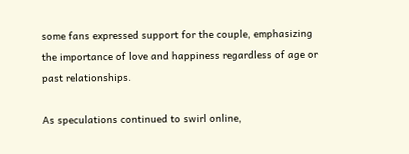some fans expressed support for the couple, emphasizing the importance of love and happiness regardless of age or past relationships.

As speculations continued to swirl online,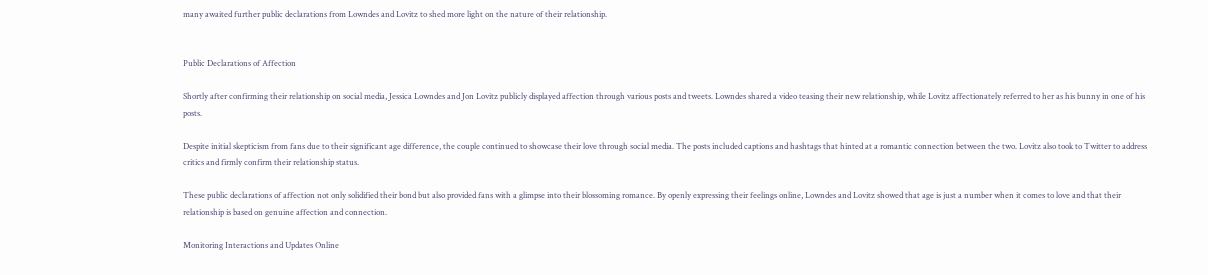many awaited further public declarations from Lowndes and Lovitz to shed more light on the nature of their relationship.


Public Declarations of Affection

Shortly after confirming their relationship on social media, Jessica Lowndes and Jon Lovitz publicly displayed affection through various posts and tweets. Lowndes shared a video teasing their new relationship, while Lovitz affectionately referred to her as his bunny in one of his posts.

Despite initial skepticism from fans due to their significant age difference, the couple continued to showcase their love through social media. The posts included captions and hashtags that hinted at a romantic connection between the two. Lovitz also took to Twitter to address critics and firmly confirm their relationship status.

These public declarations of affection not only solidified their bond but also provided fans with a glimpse into their blossoming romance. By openly expressing their feelings online, Lowndes and Lovitz showed that age is just a number when it comes to love and that their relationship is based on genuine affection and connection.

Monitoring Interactions and Updates Online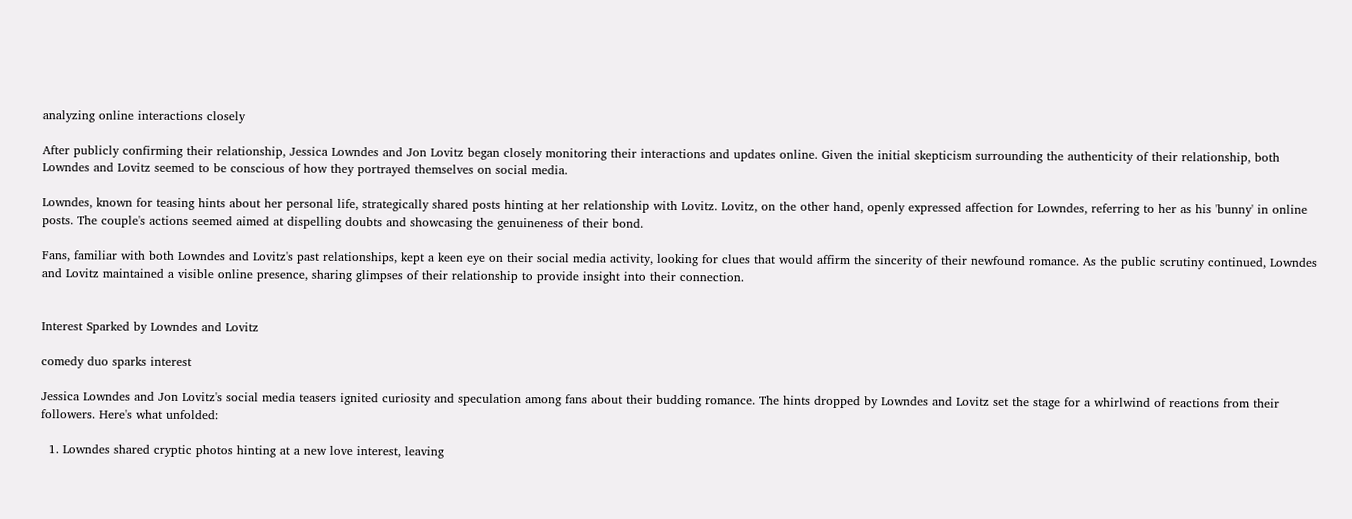analyzing online interactions closely

After publicly confirming their relationship, Jessica Lowndes and Jon Lovitz began closely monitoring their interactions and updates online. Given the initial skepticism surrounding the authenticity of their relationship, both Lowndes and Lovitz seemed to be conscious of how they portrayed themselves on social media.

Lowndes, known for teasing hints about her personal life, strategically shared posts hinting at her relationship with Lovitz. Lovitz, on the other hand, openly expressed affection for Lowndes, referring to her as his 'bunny' in online posts. The couple's actions seemed aimed at dispelling doubts and showcasing the genuineness of their bond.

Fans, familiar with both Lowndes and Lovitz's past relationships, kept a keen eye on their social media activity, looking for clues that would affirm the sincerity of their newfound romance. As the public scrutiny continued, Lowndes and Lovitz maintained a visible online presence, sharing glimpses of their relationship to provide insight into their connection.


Interest Sparked by Lowndes and Lovitz

comedy duo sparks interest

Jessica Lowndes and Jon Lovitz's social media teasers ignited curiosity and speculation among fans about their budding romance. The hints dropped by Lowndes and Lovitz set the stage for a whirlwind of reactions from their followers. Here's what unfolded:

  1. Lowndes shared cryptic photos hinting at a new love interest, leaving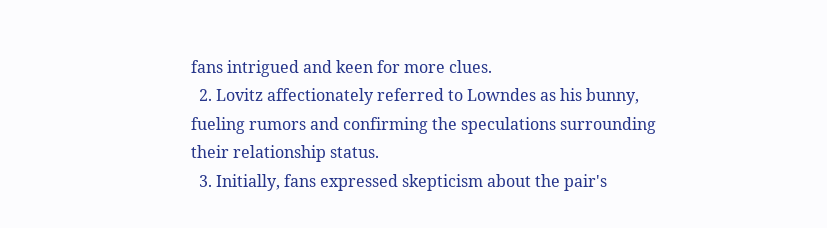fans intrigued and keen for more clues.
  2. Lovitz affectionately referred to Lowndes as his bunny, fueling rumors and confirming the speculations surrounding their relationship status.
  3. Initially, fans expressed skepticism about the pair's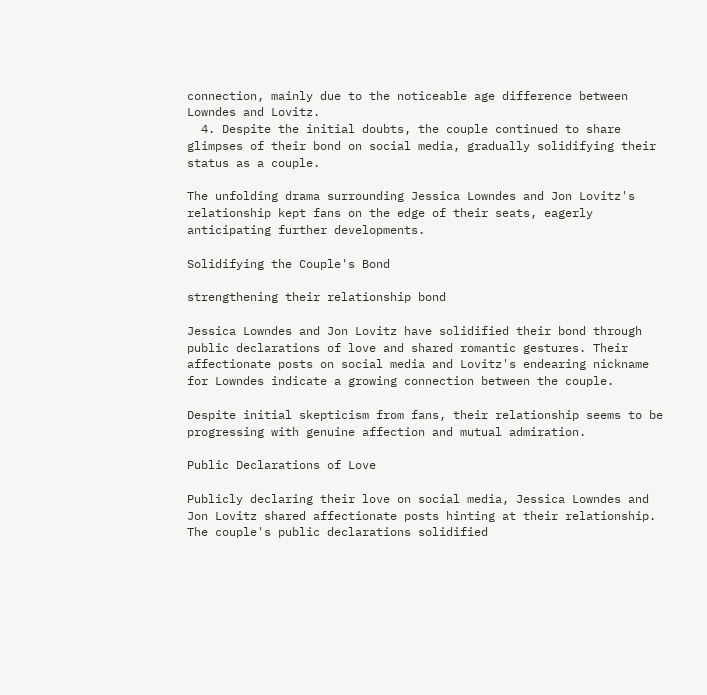connection, mainly due to the noticeable age difference between Lowndes and Lovitz.
  4. Despite the initial doubts, the couple continued to share glimpses of their bond on social media, gradually solidifying their status as a couple.

The unfolding drama surrounding Jessica Lowndes and Jon Lovitz's relationship kept fans on the edge of their seats, eagerly anticipating further developments.

Solidifying the Couple's Bond

strengthening their relationship bond

Jessica Lowndes and Jon Lovitz have solidified their bond through public declarations of love and shared romantic gestures. Their affectionate posts on social media and Lovitz's endearing nickname for Lowndes indicate a growing connection between the couple.

Despite initial skepticism from fans, their relationship seems to be progressing with genuine affection and mutual admiration.

Public Declarations of Love

Publicly declaring their love on social media, Jessica Lowndes and Jon Lovitz shared affectionate posts hinting at their relationship. The couple's public declarations solidified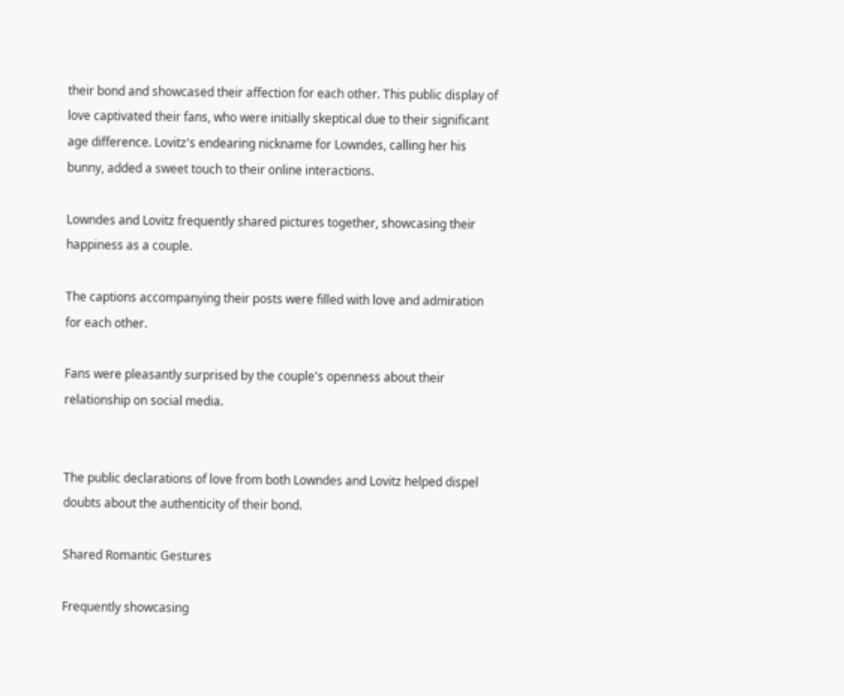their bond and showcased their affection for each other. This public display of love captivated their fans, who were initially skeptical due to their significant age difference. Lovitz's endearing nickname for Lowndes, calling her his bunny, added a sweet touch to their online interactions.

Lowndes and Lovitz frequently shared pictures together, showcasing their happiness as a couple.

The captions accompanying their posts were filled with love and admiration for each other.

Fans were pleasantly surprised by the couple's openness about their relationship on social media.


The public declarations of love from both Lowndes and Lovitz helped dispel doubts about the authenticity of their bond.

Shared Romantic Gestures

Frequently showcasing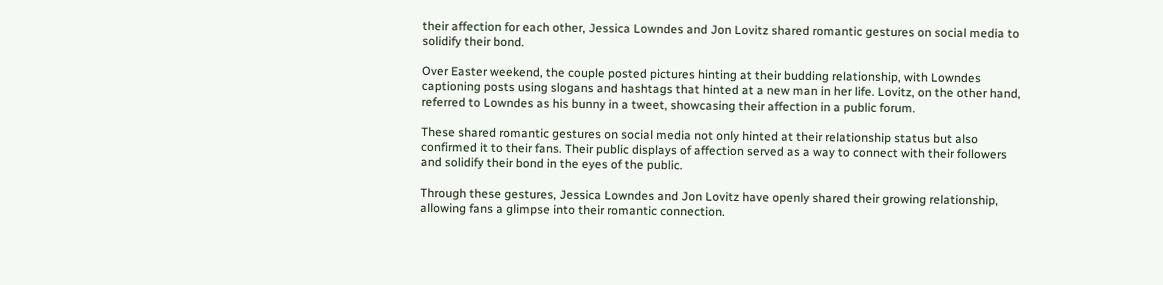their affection for each other, Jessica Lowndes and Jon Lovitz shared romantic gestures on social media to solidify their bond.

Over Easter weekend, the couple posted pictures hinting at their budding relationship, with Lowndes captioning posts using slogans and hashtags that hinted at a new man in her life. Lovitz, on the other hand, referred to Lowndes as his bunny in a tweet, showcasing their affection in a public forum.

These shared romantic gestures on social media not only hinted at their relationship status but also confirmed it to their fans. Their public displays of affection served as a way to connect with their followers and solidify their bond in the eyes of the public.

Through these gestures, Jessica Lowndes and Jon Lovitz have openly shared their growing relationship, allowing fans a glimpse into their romantic connection.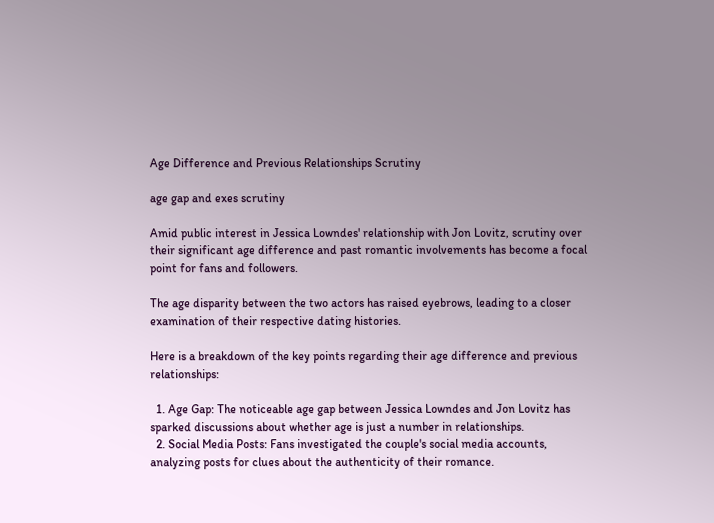Age Difference and Previous Relationships Scrutiny

age gap and exes scrutiny

Amid public interest in Jessica Lowndes' relationship with Jon Lovitz, scrutiny over their significant age difference and past romantic involvements has become a focal point for fans and followers.

The age disparity between the two actors has raised eyebrows, leading to a closer examination of their respective dating histories.

Here is a breakdown of the key points regarding their age difference and previous relationships:

  1. Age Gap: The noticeable age gap between Jessica Lowndes and Jon Lovitz has sparked discussions about whether age is just a number in relationships.
  2. Social Media Posts: Fans investigated the couple's social media accounts, analyzing posts for clues about the authenticity of their romance.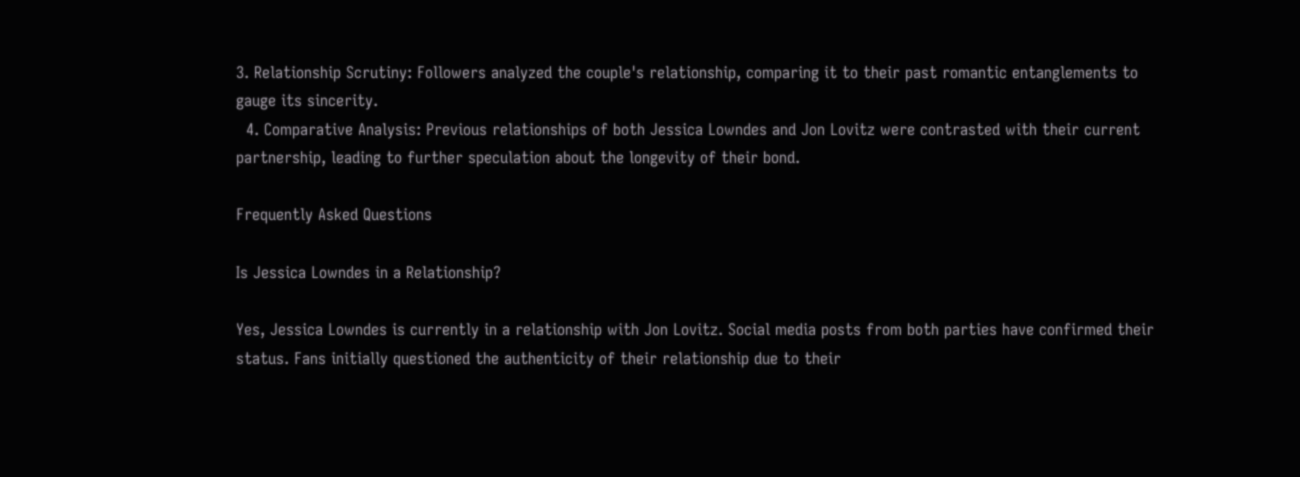3. Relationship Scrutiny: Followers analyzed the couple's relationship, comparing it to their past romantic entanglements to gauge its sincerity.
  4. Comparative Analysis: Previous relationships of both Jessica Lowndes and Jon Lovitz were contrasted with their current partnership, leading to further speculation about the longevity of their bond.

Frequently Asked Questions

Is Jessica Lowndes in a Relationship?

Yes, Jessica Lowndes is currently in a relationship with Jon Lovitz. Social media posts from both parties have confirmed their status. Fans initially questioned the authenticity of their relationship due to their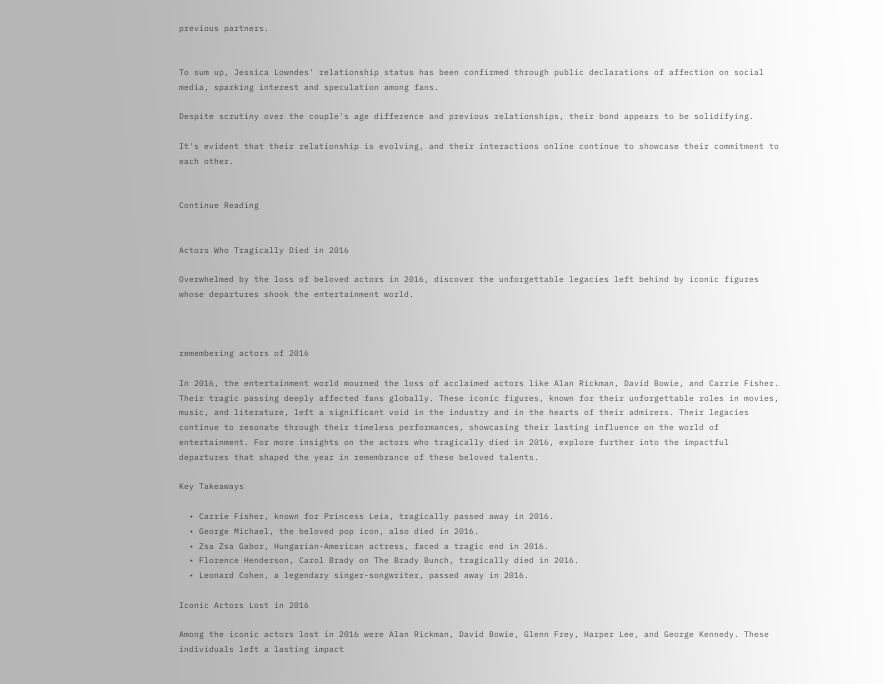previous partners.


To sum up, Jessica Lowndes' relationship status has been confirmed through public declarations of affection on social media, sparking interest and speculation among fans.

Despite scrutiny over the couple's age difference and previous relationships, their bond appears to be solidifying.

It's evident that their relationship is evolving, and their interactions online continue to showcase their commitment to each other.


Continue Reading


Actors Who Tragically Died in 2016

Overwhelmed by the loss of beloved actors in 2016, discover the unforgettable legacies left behind by iconic figures whose departures shook the entertainment world.



remembering actors of 2016

In 2016, the entertainment world mourned the loss of acclaimed actors like Alan Rickman, David Bowie, and Carrie Fisher. Their tragic passing deeply affected fans globally. These iconic figures, known for their unforgettable roles in movies, music, and literature, left a significant void in the industry and in the hearts of their admirers. Their legacies continue to resonate through their timeless performances, showcasing their lasting influence on the world of entertainment. For more insights on the actors who tragically died in 2016, explore further into the impactful departures that shaped the year in remembrance of these beloved talents.

Key Takeaways

  • Carrie Fisher, known for Princess Leia, tragically passed away in 2016.
  • George Michael, the beloved pop icon, also died in 2016.
  • Zsa Zsa Gabor, Hungarian-American actress, faced a tragic end in 2016.
  • Florence Henderson, Carol Brady on The Brady Bunch, tragically died in 2016.
  • Leonard Cohen, a legendary singer-songwriter, passed away in 2016.

Iconic Actors Lost in 2016

Among the iconic actors lost in 2016 were Alan Rickman, David Bowie, Glenn Frey, Harper Lee, and George Kennedy. These individuals left a lasting impact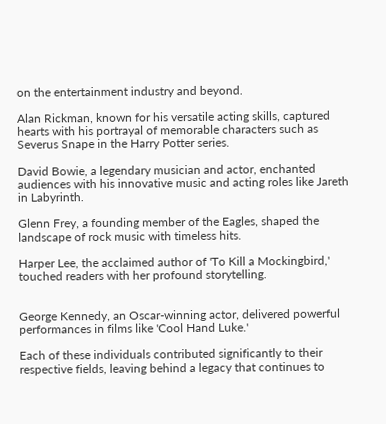on the entertainment industry and beyond.

Alan Rickman, known for his versatile acting skills, captured hearts with his portrayal of memorable characters such as Severus Snape in the Harry Potter series.

David Bowie, a legendary musician and actor, enchanted audiences with his innovative music and acting roles like Jareth in Labyrinth.

Glenn Frey, a founding member of the Eagles, shaped the landscape of rock music with timeless hits.

Harper Lee, the acclaimed author of 'To Kill a Mockingbird,' touched readers with her profound storytelling.


George Kennedy, an Oscar-winning actor, delivered powerful performances in films like 'Cool Hand Luke.'

Each of these individuals contributed significantly to their respective fields, leaving behind a legacy that continues to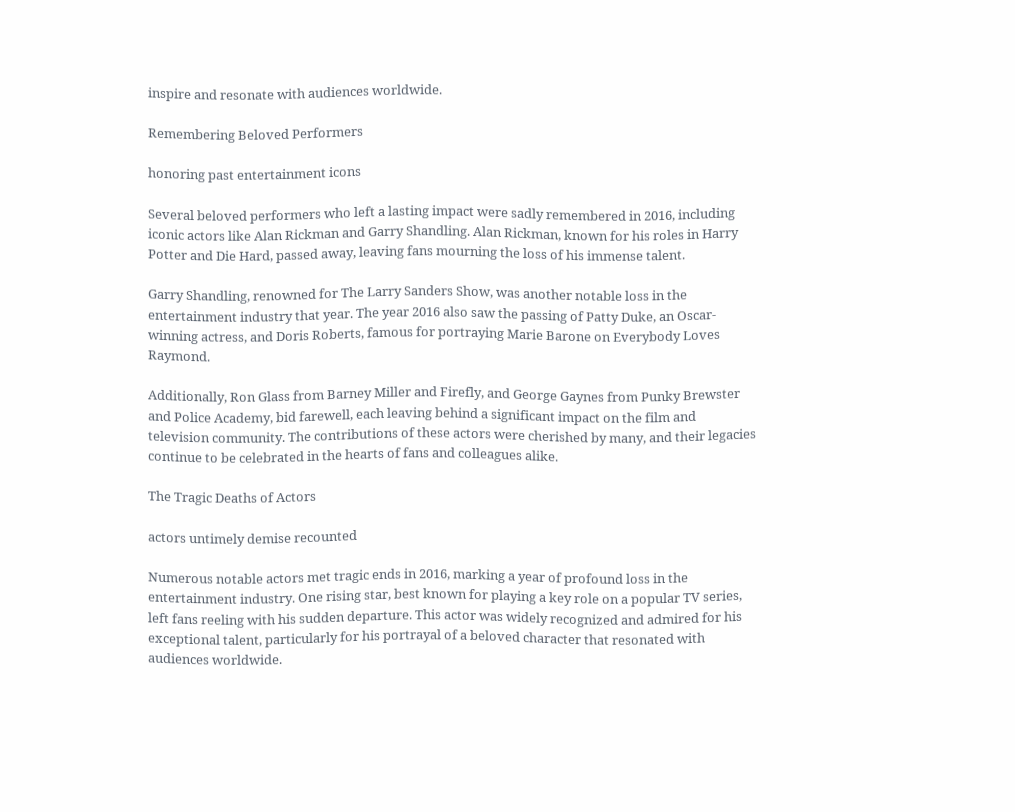inspire and resonate with audiences worldwide.

Remembering Beloved Performers

honoring past entertainment icons

Several beloved performers who left a lasting impact were sadly remembered in 2016, including iconic actors like Alan Rickman and Garry Shandling. Alan Rickman, known for his roles in Harry Potter and Die Hard, passed away, leaving fans mourning the loss of his immense talent.

Garry Shandling, renowned for The Larry Sanders Show, was another notable loss in the entertainment industry that year. The year 2016 also saw the passing of Patty Duke, an Oscar-winning actress, and Doris Roberts, famous for portraying Marie Barone on Everybody Loves Raymond.

Additionally, Ron Glass from Barney Miller and Firefly, and George Gaynes from Punky Brewster and Police Academy, bid farewell, each leaving behind a significant impact on the film and television community. The contributions of these actors were cherished by many, and their legacies continue to be celebrated in the hearts of fans and colleagues alike.

The Tragic Deaths of Actors

actors untimely demise recounted

Numerous notable actors met tragic ends in 2016, marking a year of profound loss in the entertainment industry. One rising star, best known for playing a key role on a popular TV series, left fans reeling with his sudden departure. This actor was widely recognized and admired for his exceptional talent, particularly for his portrayal of a beloved character that resonated with audiences worldwide.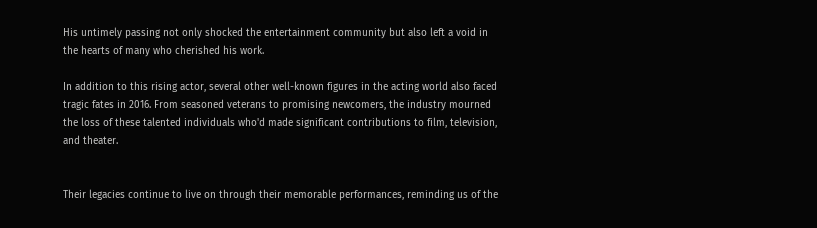His untimely passing not only shocked the entertainment community but also left a void in the hearts of many who cherished his work.

In addition to this rising actor, several other well-known figures in the acting world also faced tragic fates in 2016. From seasoned veterans to promising newcomers, the industry mourned the loss of these talented individuals who'd made significant contributions to film, television, and theater.


Their legacies continue to live on through their memorable performances, reminding us of the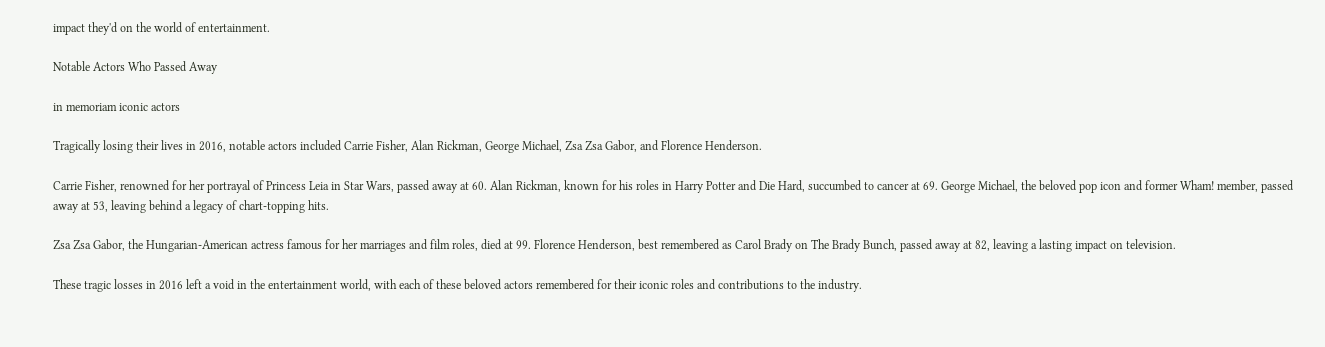impact they'd on the world of entertainment.

Notable Actors Who Passed Away

in memoriam iconic actors

Tragically losing their lives in 2016, notable actors included Carrie Fisher, Alan Rickman, George Michael, Zsa Zsa Gabor, and Florence Henderson.

Carrie Fisher, renowned for her portrayal of Princess Leia in Star Wars, passed away at 60. Alan Rickman, known for his roles in Harry Potter and Die Hard, succumbed to cancer at 69. George Michael, the beloved pop icon and former Wham! member, passed away at 53, leaving behind a legacy of chart-topping hits.

Zsa Zsa Gabor, the Hungarian-American actress famous for her marriages and film roles, died at 99. Florence Henderson, best remembered as Carol Brady on The Brady Bunch, passed away at 82, leaving a lasting impact on television.

These tragic losses in 2016 left a void in the entertainment world, with each of these beloved actors remembered for their iconic roles and contributions to the industry.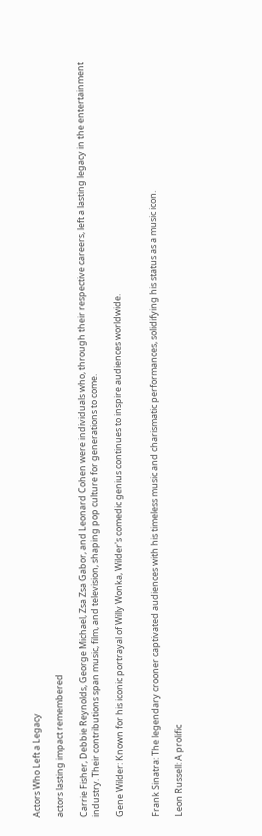Actors Who Left a Legacy

actors lasting impact remembered

Carrie Fisher, Debbie Reynolds, George Michael, Zsa Zsa Gabor, and Leonard Cohen were individuals who, through their respective careers, left a lasting legacy in the entertainment industry. Their contributions span music, film, and television, shaping pop culture for generations to come.

Gene Wilder: Known for his iconic portrayal of Willy Wonka, Wilder's comedic genius continues to inspire audiences worldwide.


Frank Sinatra: The legendary crooner captivated audiences with his timeless music and charismatic performances, solidifying his status as a music icon.

Leon Russell: A prolific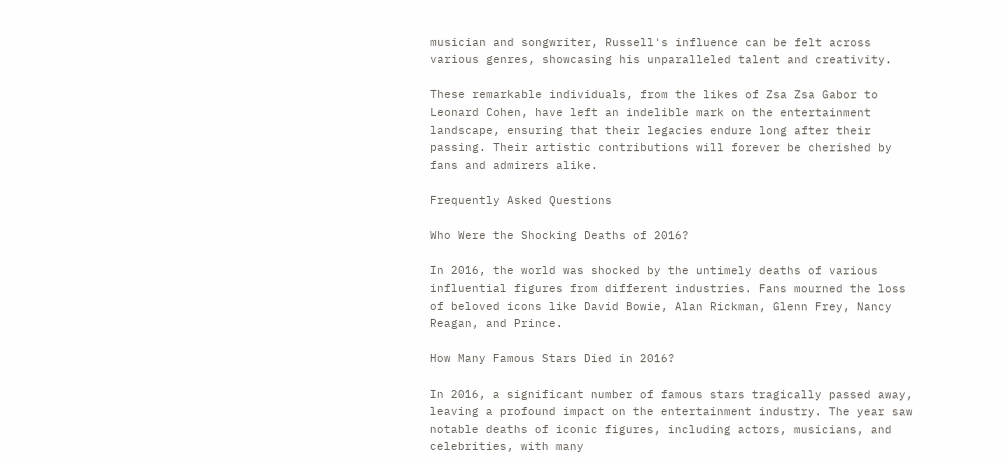musician and songwriter, Russell's influence can be felt across various genres, showcasing his unparalleled talent and creativity.

These remarkable individuals, from the likes of Zsa Zsa Gabor to Leonard Cohen, have left an indelible mark on the entertainment landscape, ensuring that their legacies endure long after their passing. Their artistic contributions will forever be cherished by fans and admirers alike.

Frequently Asked Questions

Who Were the Shocking Deaths of 2016?

In 2016, the world was shocked by the untimely deaths of various influential figures from different industries. Fans mourned the loss of beloved icons like David Bowie, Alan Rickman, Glenn Frey, Nancy Reagan, and Prince.

How Many Famous Stars Died in 2016?

In 2016, a significant number of famous stars tragically passed away, leaving a profound impact on the entertainment industry. The year saw notable deaths of iconic figures, including actors, musicians, and celebrities, with many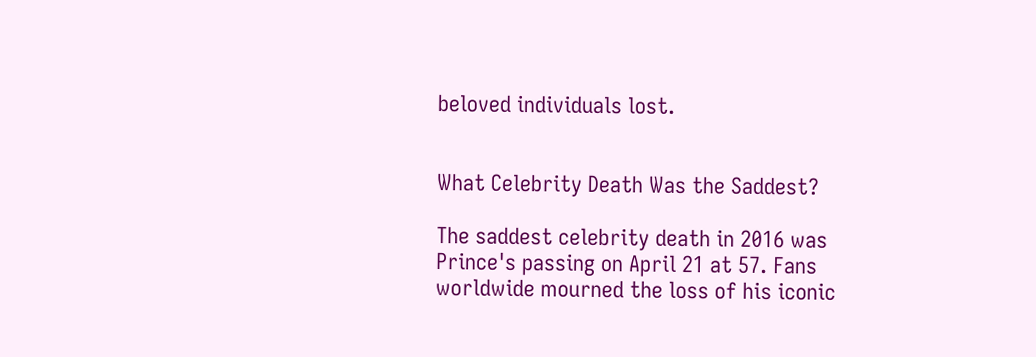beloved individuals lost.


What Celebrity Death Was the Saddest?

The saddest celebrity death in 2016 was Prince's passing on April 21 at 57. Fans worldwide mourned the loss of his iconic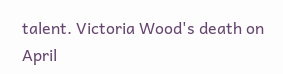talent. Victoria Wood's death on April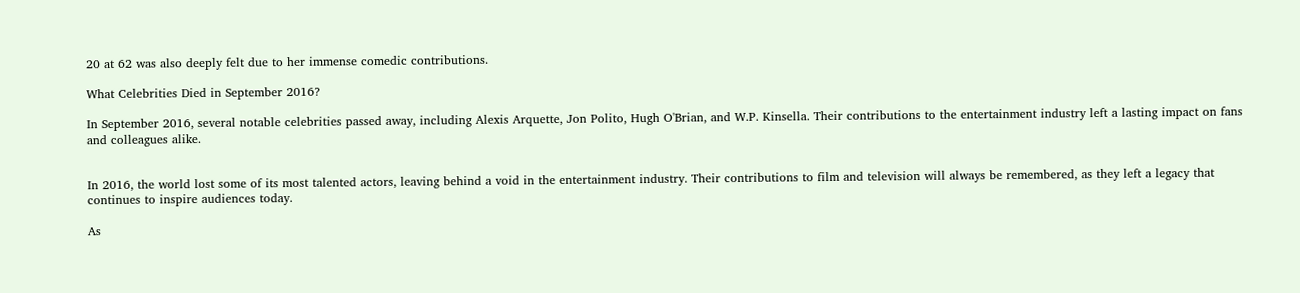20 at 62 was also deeply felt due to her immense comedic contributions.

What Celebrities Died in September 2016?

In September 2016, several notable celebrities passed away, including Alexis Arquette, Jon Polito, Hugh O'Brian, and W.P. Kinsella. Their contributions to the entertainment industry left a lasting impact on fans and colleagues alike.


In 2016, the world lost some of its most talented actors, leaving behind a void in the entertainment industry. Their contributions to film and television will always be remembered, as they left a legacy that continues to inspire audiences today.

As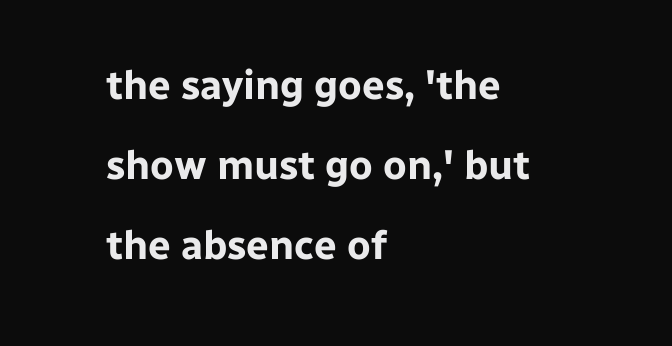the saying goes, 'the show must go on,' but the absence of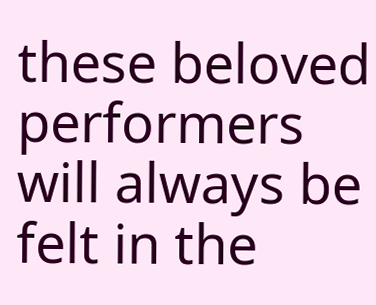these beloved performers will always be felt in the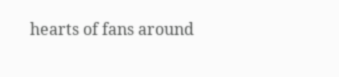hearts of fans around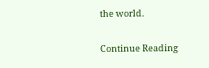the world.


Continue Reading